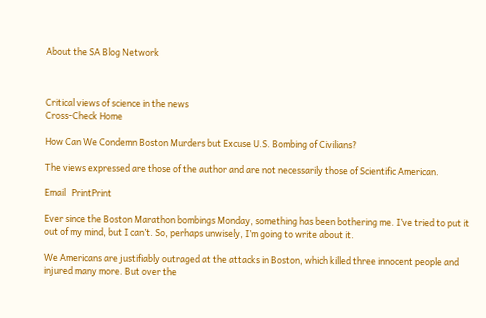About the SA Blog Network



Critical views of science in the news
Cross-Check Home

How Can We Condemn Boston Murders but Excuse U.S. Bombing of Civilians?

The views expressed are those of the author and are not necessarily those of Scientific American.

Email   PrintPrint

Ever since the Boston Marathon bombings Monday, something has been bothering me. I’ve tried to put it out of my mind, but I can’t. So, perhaps unwisely, I’m going to write about it.

We Americans are justifiably outraged at the attacks in Boston, which killed three innocent people and injured many more. But over the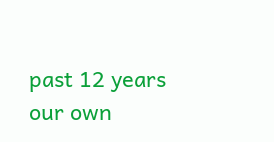past 12 years our own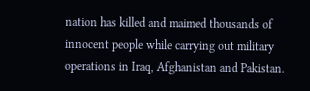nation has killed and maimed thousands of innocent people while carrying out military operations in Iraq, Afghanistan and Pakistan.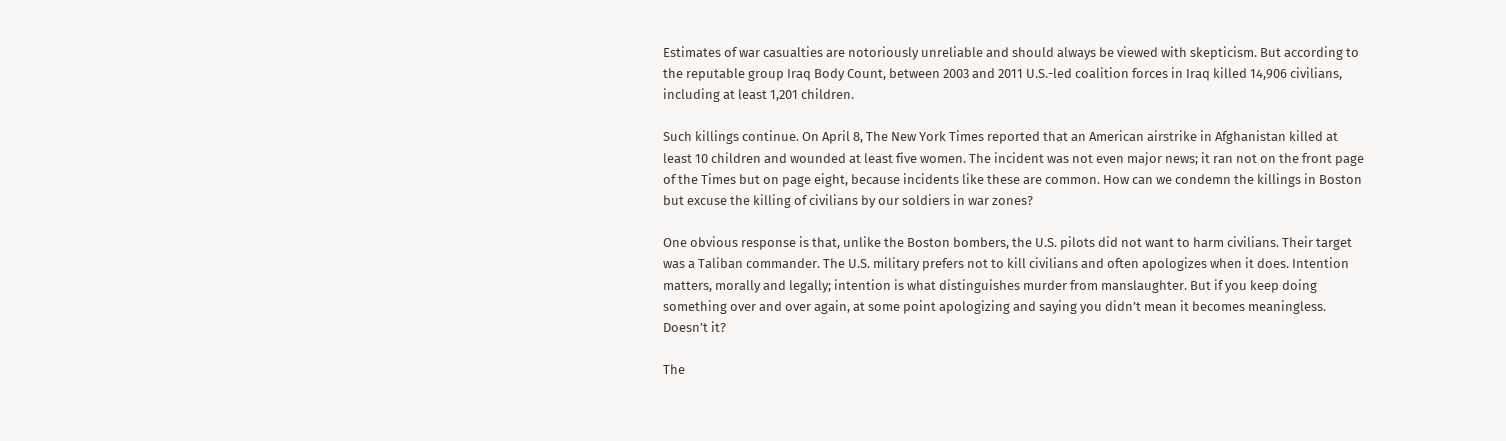Estimates of war casualties are notoriously unreliable and should always be viewed with skepticism. But according to the reputable group Iraq Body Count, between 2003 and 2011 U.S.-led coalition forces in Iraq killed 14,906 civilians, including at least 1,201 children.

Such killings continue. On April 8, The New York Times reported that an American airstrike in Afghanistan killed at least 10 children and wounded at least five women. The incident was not even major news; it ran not on the front page of the Times but on page eight, because incidents like these are common. How can we condemn the killings in Boston but excuse the killing of civilians by our soldiers in war zones?

One obvious response is that, unlike the Boston bombers, the U.S. pilots did not want to harm civilians. Their target was a Taliban commander. The U.S. military prefers not to kill civilians and often apologizes when it does. Intention matters, morally and legally; intention is what distinguishes murder from manslaughter. But if you keep doing something over and over again, at some point apologizing and saying you didn’t mean it becomes meaningless. Doesn’t it?

The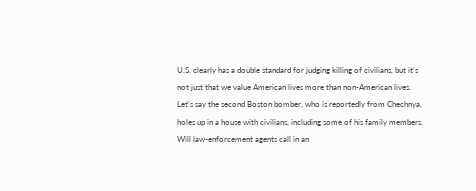U.S. clearly has a double standard for judging killing of civilians, but it’s not just that we value American lives more than non-American lives. Let’s say the second Boston bomber, who is reportedly from Chechnya, holes up in a house with civilians, including some of his family members. Will law-enforcement agents call in an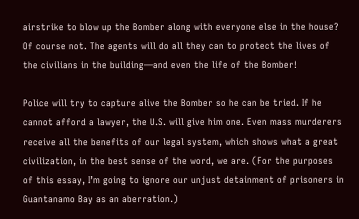airstrike to blow up the Bomber along with everyone else in the house? Of course not. The agents will do all they can to protect the lives of the civilians in the building—and even the life of the Bomber!

Police will try to capture alive the Bomber so he can be tried. If he cannot afford a lawyer, the U.S. will give him one. Even mass murderers receive all the benefits of our legal system, which shows what a great civilization, in the best sense of the word, we are. (For the purposes of this essay, I’m going to ignore our unjust detainment of prisoners in Guantanamo Bay as an aberration.)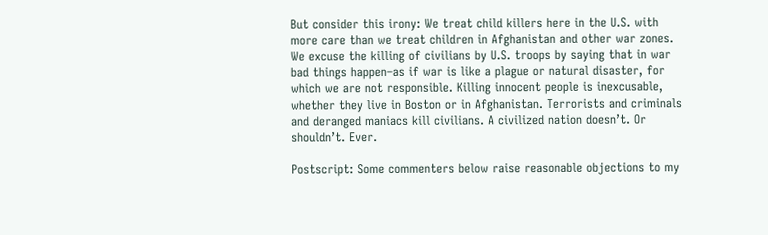But consider this irony: We treat child killers here in the U.S. with more care than we treat children in Afghanistan and other war zones. We excuse the killing of civilians by U.S. troops by saying that in war bad things happen–as if war is like a plague or natural disaster, for which we are not responsible. Killing innocent people is inexcusable, whether they live in Boston or in Afghanistan. Terrorists and criminals and deranged maniacs kill civilians. A civilized nation doesn’t. Or shouldn’t. Ever.

Postscript: Some commenters below raise reasonable objections to my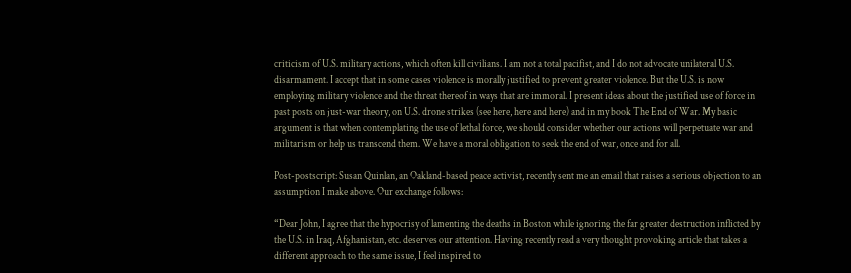criticism of U.S. military actions, which often kill civilians. I am not a total pacifist, and I do not advocate unilateral U.S. disarmament. I accept that in some cases violence is morally justified to prevent greater violence. But the U.S. is now employing military violence and the threat thereof in ways that are immoral. I present ideas about the justified use of force in past posts on just-war theory, on U.S. drone strikes (see here, here and here) and in my book The End of War. My basic argument is that when contemplating the use of lethal force, we should consider whether our actions will perpetuate war and militarism or help us transcend them. We have a moral obligation to seek the end of war, once and for all.

Post-postscript: Susan Quinlan, an Oakland-based peace activist, recently sent me an email that raises a serious objection to an assumption I make above. Our exchange follows:

“Dear John, I agree that the hypocrisy of lamenting the deaths in Boston while ignoring the far greater destruction inflicted by the U.S. in Iraq, Afghanistan, etc. deserves our attention. Having recently read a very thought provoking article that takes a different approach to the same issue, I feel inspired to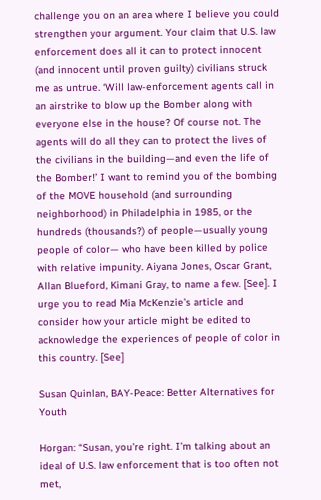challenge you on an area where I believe you could strengthen your argument. Your claim that U.S. law enforcement does all it can to protect innocent (and innocent until proven guilty) civilians struck me as untrue. ‘Will law-enforcement agents call in an airstrike to blow up the Bomber along with everyone else in the house? Of course not. The agents will do all they can to protect the lives of the civilians in the building—and even the life of the Bomber!’ I want to remind you of the bombing of the MOVE household (and surrounding neighborhood) in Philadelphia in 1985, or the hundreds (thousands?) of people—usually young people of color— who have been killed by police with relative impunity. Aiyana Jones, Oscar Grant, Allan Blueford, Kimani Gray, to name a few. [See]. I urge you to read Mia McKenzie’s article and consider how your article might be edited to acknowledge the experiences of people of color in this country. [See]

Susan Quinlan, BAY-Peace: Better Alternatives for Youth

Horgan: “Susan, you’re right. I’m talking about an ideal of U.S. law enforcement that is too often not met,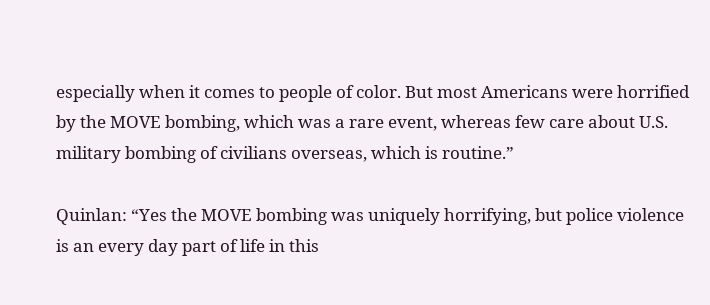especially when it comes to people of color. But most Americans were horrified by the MOVE bombing, which was a rare event, whereas few care about U.S. military bombing of civilians overseas, which is routine.”

Quinlan: “Yes the MOVE bombing was uniquely horrifying, but police violence is an every day part of life in this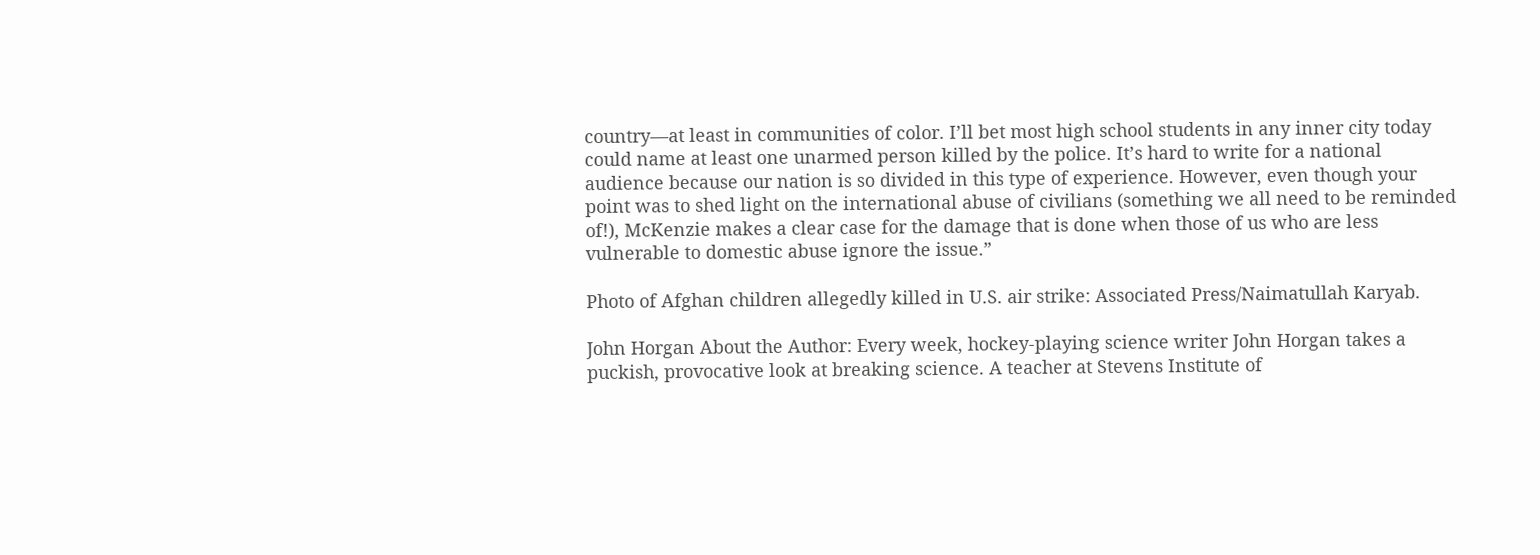country—at least in communities of color. I’ll bet most high school students in any inner city today could name at least one unarmed person killed by the police. It’s hard to write for a national audience because our nation is so divided in this type of experience. However, even though your point was to shed light on the international abuse of civilians (something we all need to be reminded of!), McKenzie makes a clear case for the damage that is done when those of us who are less vulnerable to domestic abuse ignore the issue.”

Photo of Afghan children allegedly killed in U.S. air strike: Associated Press/Naimatullah Karyab.

John Horgan About the Author: Every week, hockey-playing science writer John Horgan takes a puckish, provocative look at breaking science. A teacher at Stevens Institute of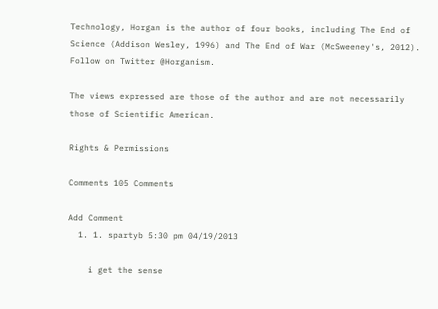Technology, Horgan is the author of four books, including The End of Science (Addison Wesley, 1996) and The End of War (McSweeney's, 2012). Follow on Twitter @Horganism.

The views expressed are those of the author and are not necessarily those of Scientific American.

Rights & Permissions

Comments 105 Comments

Add Comment
  1. 1. spartyb 5:30 pm 04/19/2013

    i get the sense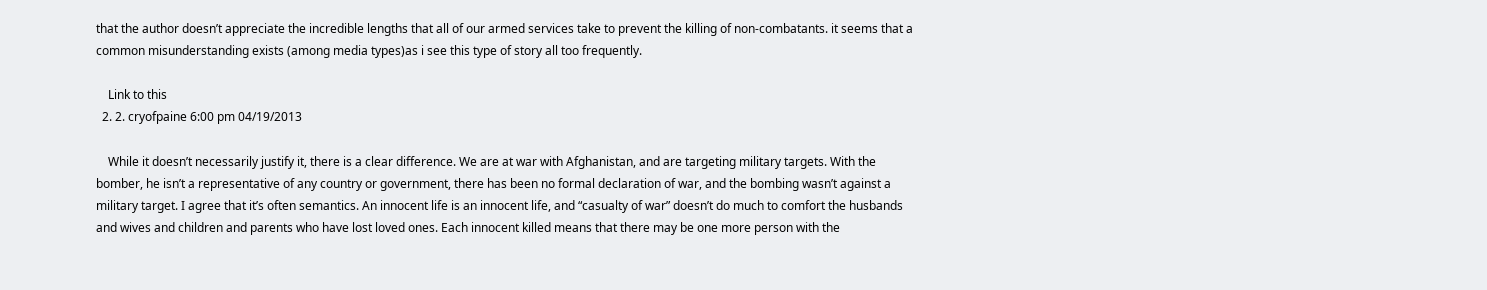that the author doesn’t appreciate the incredible lengths that all of our armed services take to prevent the killing of non-combatants. it seems that a common misunderstanding exists (among media types)as i see this type of story all too frequently.

    Link to this
  2. 2. cryofpaine 6:00 pm 04/19/2013

    While it doesn’t necessarily justify it, there is a clear difference. We are at war with Afghanistan, and are targeting military targets. With the bomber, he isn’t a representative of any country or government, there has been no formal declaration of war, and the bombing wasn’t against a military target. I agree that it’s often semantics. An innocent life is an innocent life, and “casualty of war” doesn’t do much to comfort the husbands and wives and children and parents who have lost loved ones. Each innocent killed means that there may be one more person with the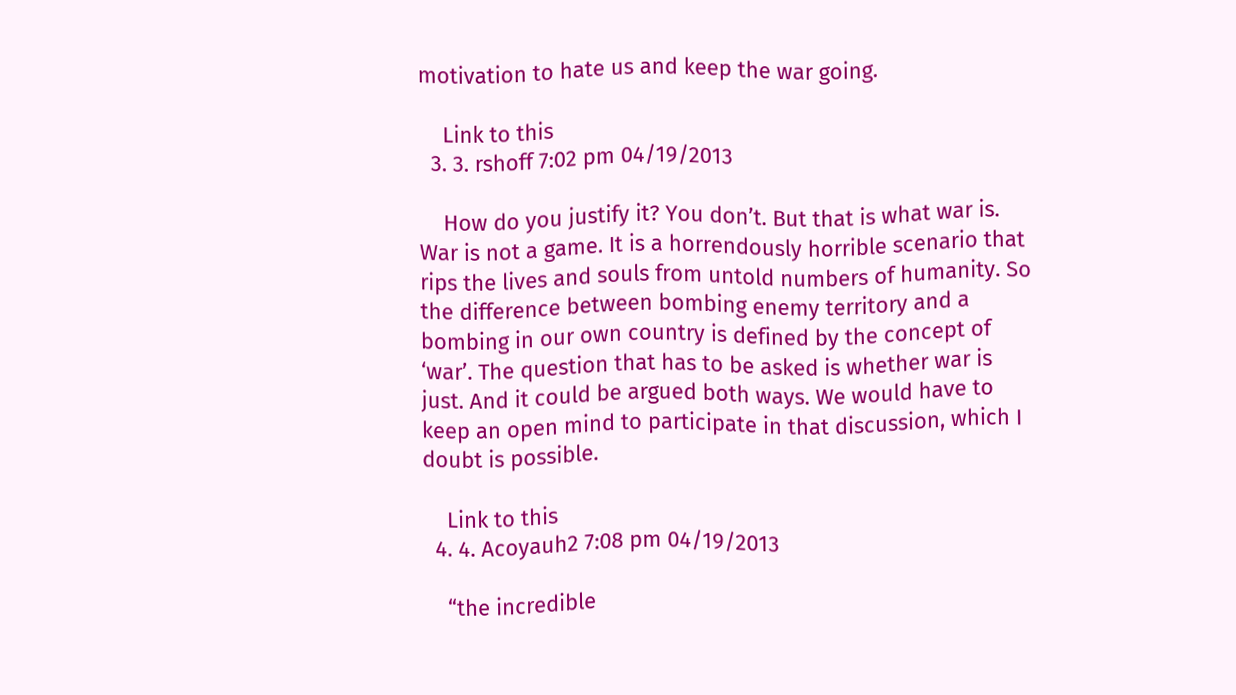motivation to hate us and keep the war going.

    Link to this
  3. 3. rshoff 7:02 pm 04/19/2013

    How do you justify it? You don’t. But that is what war is. War is not a game. It is a horrendously horrible scenario that rips the lives and souls from untold numbers of humanity. So the difference between bombing enemy territory and a bombing in our own country is defined by the concept of ‘war’. The question that has to be asked is whether war is just. And it could be argued both ways. We would have to keep an open mind to participate in that discussion, which I doubt is possible.

    Link to this
  4. 4. Acoyauh2 7:08 pm 04/19/2013

    “the incredible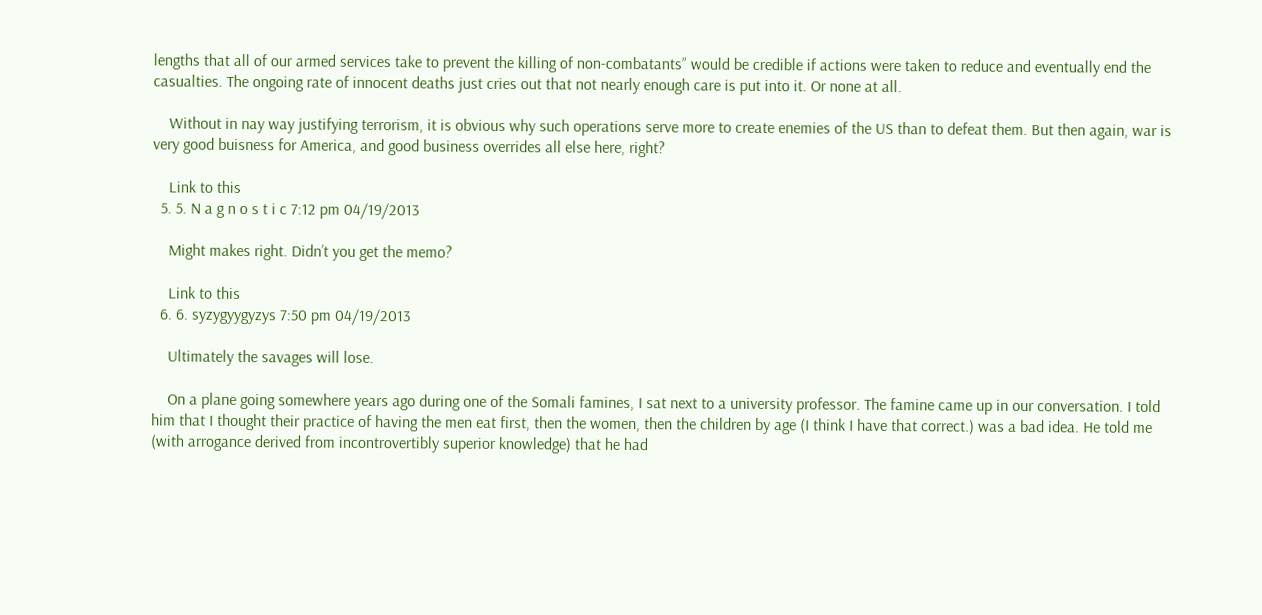lengths that all of our armed services take to prevent the killing of non-combatants” would be credible if actions were taken to reduce and eventually end the casualties. The ongoing rate of innocent deaths just cries out that not nearly enough care is put into it. Or none at all.

    Without in nay way justifying terrorism, it is obvious why such operations serve more to create enemies of the US than to defeat them. But then again, war is very good buisness for America, and good business overrides all else here, right?

    Link to this
  5. 5. N a g n o s t i c 7:12 pm 04/19/2013

    Might makes right. Didn’t you get the memo?

    Link to this
  6. 6. syzygyygyzys 7:50 pm 04/19/2013

    Ultimately the savages will lose.

    On a plane going somewhere years ago during one of the Somali famines, I sat next to a university professor. The famine came up in our conversation. I told him that I thought their practice of having the men eat first, then the women, then the children by age (I think I have that correct.) was a bad idea. He told me (with arrogance derived from incontrovertibly superior knowledge) that he had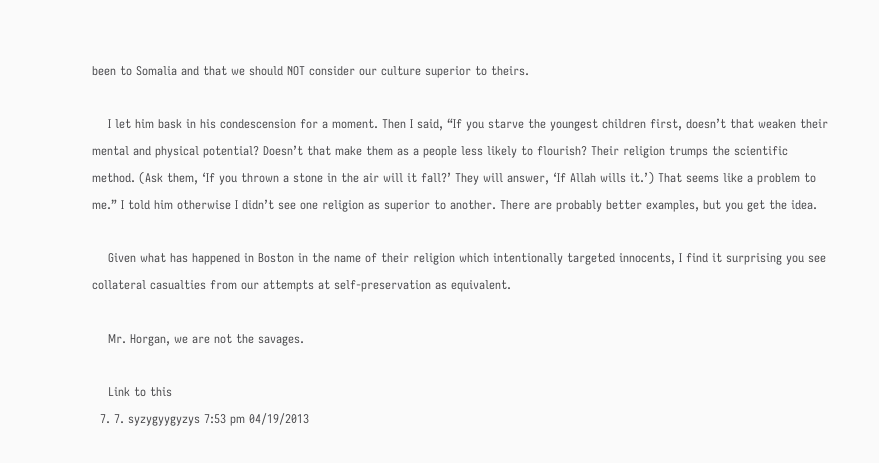been to Somalia and that we should NOT consider our culture superior to theirs.

    I let him bask in his condescension for a moment. Then I said, “If you starve the youngest children first, doesn’t that weaken their mental and physical potential? Doesn’t that make them as a people less likely to flourish? Their religion trumps the scientific method. (Ask them, ‘If you thrown a stone in the air will it fall?’ They will answer, ‘If Allah wills it.’) That seems like a problem to me.” I told him otherwise I didn’t see one religion as superior to another. There are probably better examples, but you get the idea.

    Given what has happened in Boston in the name of their religion which intentionally targeted innocents, I find it surprising you see collateral casualties from our attempts at self-preservation as equivalent.

    Mr. Horgan, we are not the savages.

    Link to this
  7. 7. syzygyygyzys 7:53 pm 04/19/2013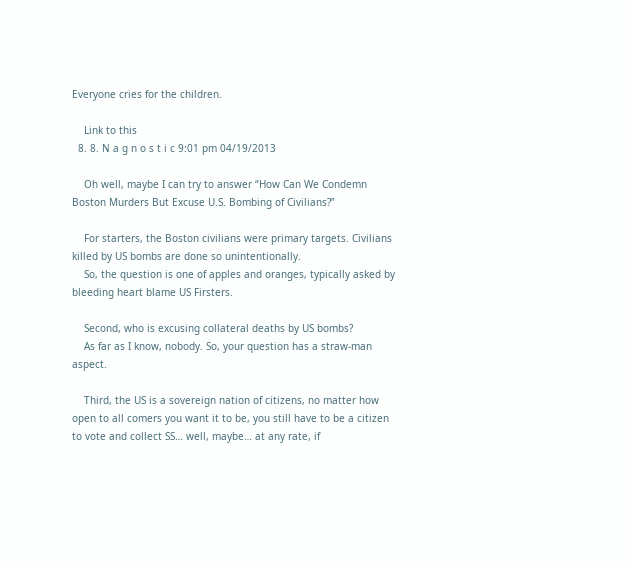Everyone cries for the children.

    Link to this
  8. 8. N a g n o s t i c 9:01 pm 04/19/2013

    Oh well, maybe I can try to answer “How Can We Condemn Boston Murders But Excuse U.S. Bombing of Civilians?”

    For starters, the Boston civilians were primary targets. Civilians killed by US bombs are done so unintentionally.
    So, the question is one of apples and oranges, typically asked by bleeding heart blame US Firsters.

    Second, who is excusing collateral deaths by US bombs?
    As far as I know, nobody. So, your question has a straw-man aspect.

    Third, the US is a sovereign nation of citizens, no matter how open to all comers you want it to be, you still have to be a citizen to vote and collect SS… well, maybe… at any rate, if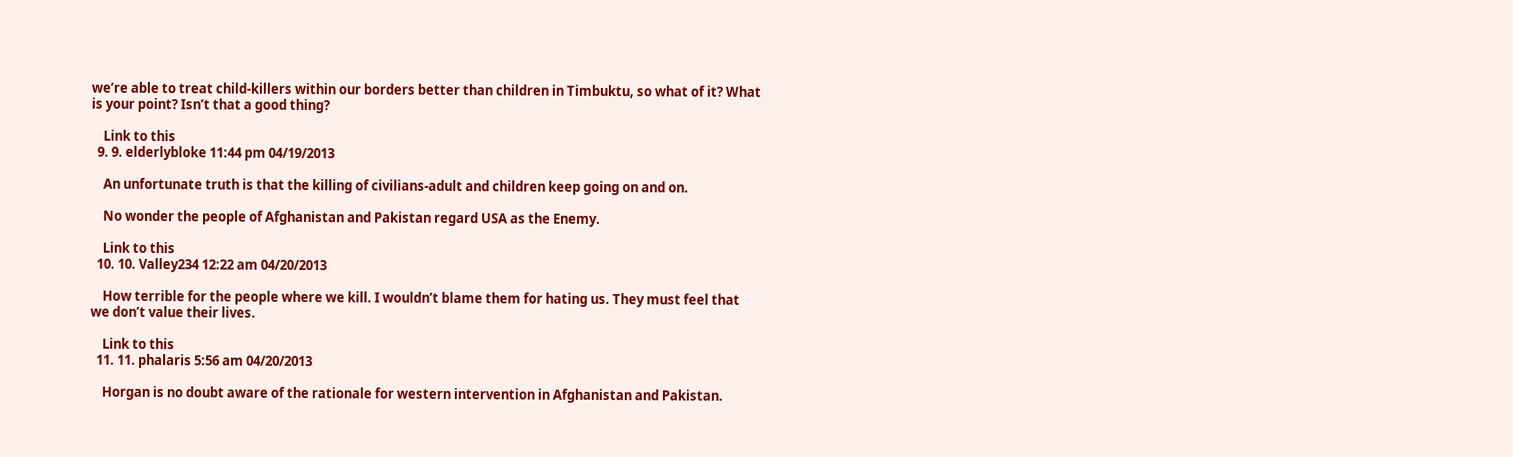we’re able to treat child-killers within our borders better than children in Timbuktu, so what of it? What is your point? Isn’t that a good thing?

    Link to this
  9. 9. elderlybloke 11:44 pm 04/19/2013

    An unfortunate truth is that the killing of civilians-adult and children keep going on and on.

    No wonder the people of Afghanistan and Pakistan regard USA as the Enemy.

    Link to this
  10. 10. Valley234 12:22 am 04/20/2013

    How terrible for the people where we kill. I wouldn’t blame them for hating us. They must feel that we don’t value their lives.

    Link to this
  11. 11. phalaris 5:56 am 04/20/2013

    Horgan is no doubt aware of the rationale for western intervention in Afghanistan and Pakistan.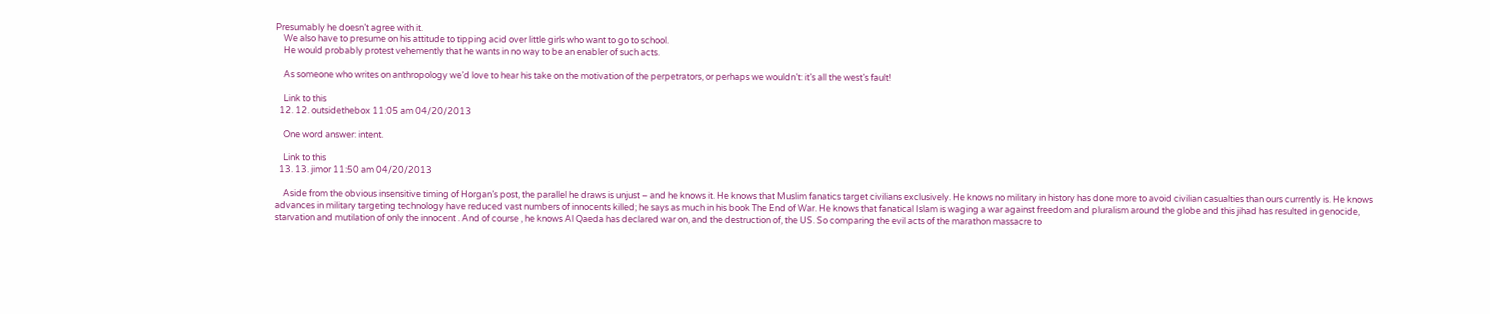Presumably he doesn’t agree with it.
    We also have to presume on his attitude to tipping acid over little girls who want to go to school.
    He would probably protest vehemently that he wants in no way to be an enabler of such acts.

    As someone who writes on anthropology we’d love to hear his take on the motivation of the perpetrators, or perhaps we wouldn’t: it’s all the west’s fault!

    Link to this
  12. 12. outsidethebox 11:05 am 04/20/2013

    One word answer: intent.

    Link to this
  13. 13. jimor 11:50 am 04/20/2013

    Aside from the obvious insensitive timing of Horgan’s post, the parallel he draws is unjust – and he knows it. He knows that Muslim fanatics target civilians exclusively. He knows no military in history has done more to avoid civilian casualties than ours currently is. He knows advances in military targeting technology have reduced vast numbers of innocents killed; he says as much in his book The End of War. He knows that fanatical Islam is waging a war against freedom and pluralism around the globe and this jihad has resulted in genocide, starvation and mutilation of only the innocent . And of course , he knows Al Qaeda has declared war on, and the destruction of, the US. So comparing the evil acts of the marathon massacre to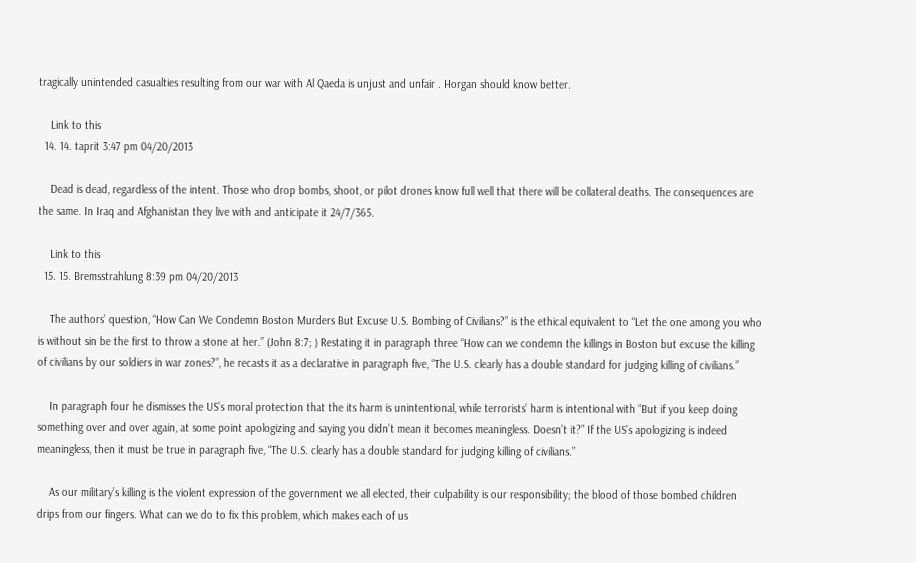tragically unintended casualties resulting from our war with Al Qaeda is unjust and unfair . Horgan should know better.

    Link to this
  14. 14. taprit 3:47 pm 04/20/2013

    Dead is dead, regardless of the intent. Those who drop bombs, shoot, or pilot drones know full well that there will be collateral deaths. The consequences are the same. In Iraq and Afghanistan they live with and anticipate it 24/7/365.

    Link to this
  15. 15. Bremsstrahlung 8:39 pm 04/20/2013

    The authors’ question, “How Can We Condemn Boston Murders But Excuse U.S. Bombing of Civilians?” is the ethical equivalent to “Let the one among you who is without sin be the first to throw a stone at her.” (John 8:7; ) Restating it in paragraph three “How can we condemn the killings in Boston but excuse the killing of civilians by our soldiers in war zones?”, he recasts it as a declarative in paragraph five, “The U.S. clearly has a double standard for judging killing of civilians.”

    In paragraph four he dismisses the US’s moral protection that the its harm is unintentional, while terrorists’ harm is intentional with “But if you keep doing something over and over again, at some point apologizing and saying you didn’t mean it becomes meaningless. Doesn’t it?” If the US’s apologizing is indeed meaningless, then it must be true in paragraph five, “The U.S. clearly has a double standard for judging killing of civilians.”

    As our military’s killing is the violent expression of the government we all elected, their culpability is our responsibility; the blood of those bombed children drips from our fingers. What can we do to fix this problem, which makes each of us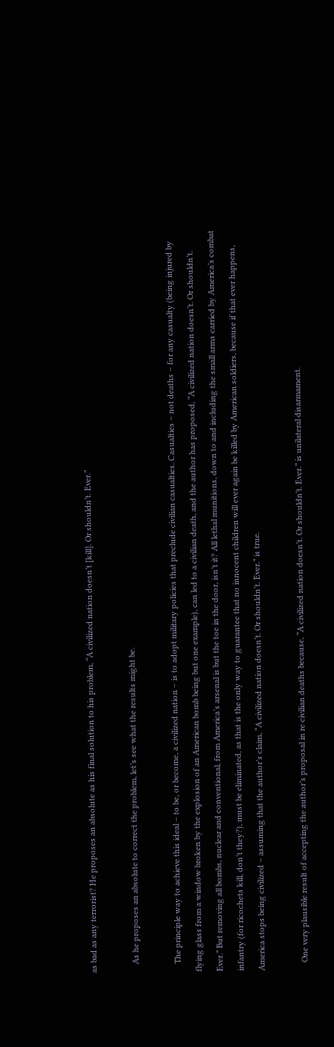as bad as any terrorist? He proposes an absolute as his final solution to his problem, “A civilized nation doesn’t [kill]. Or shouldn’t. Ever.”

    As he proposes an absolute to correct the problem, let’s see what the results might be.

    The principle way to achieve this ideal – to be, or become, a civilized nation – is to adopt military policies that preclude civilian casualties. Casualties – not deaths – for any casualty (being injured by flying glass from a window broken by the explosion of an American bomb being but one example), can led to a civilian death, and the author has proposed, “A civilized nation doesn’t. Or shouldn’t. Ever.” But removing all bombs, nuclear and conventional, from America’s arsenal is but the toe in the door, isn’t it? All lethal munitions, down to and including the small arms carried by America’s combat infantry (for ricochets kill, don’t they?), must be eliminated, as that is the only way to guarantee that no innocent children will ever again be killed by American soldiers, because if that ever happens, America stops being civilized – assuming that the author’s claim, “A civilized nation doesn’t. Or shouldn’t. Ever.” is true.

    One very plausible result of accepting the author’s proposal in re civilian deaths because, “A civilized nation doesn’t. Or shouldn’t. Ever.” is unilateral disarmament.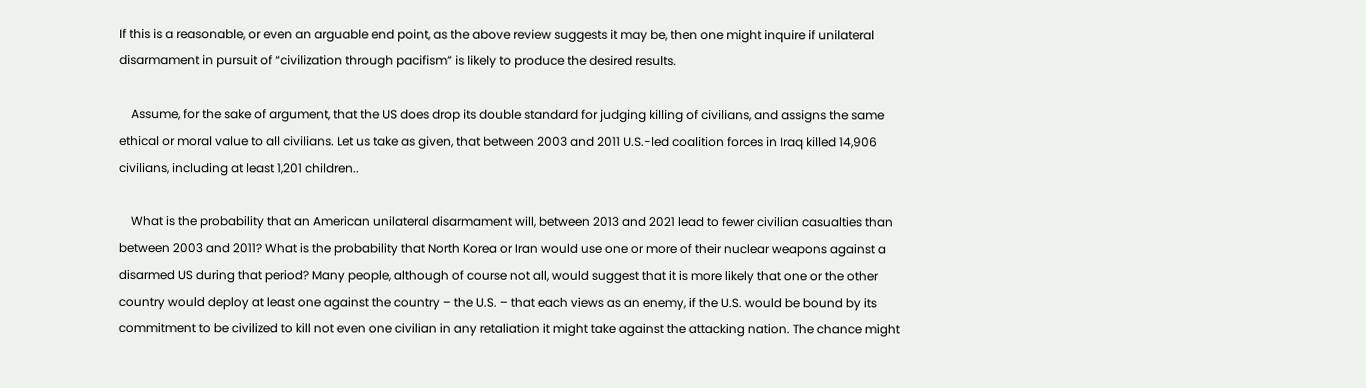If this is a reasonable, or even an arguable end point, as the above review suggests it may be, then one might inquire if unilateral disarmament in pursuit of “civilization through pacifism” is likely to produce the desired results.

    Assume, for the sake of argument, that the US does drop its double standard for judging killing of civilians, and assigns the same ethical or moral value to all civilians. Let us take as given, that between 2003 and 2011 U.S.-led coalition forces in Iraq killed 14,906 civilians, including at least 1,201 children..

    What is the probability that an American unilateral disarmament will, between 2013 and 2021 lead to fewer civilian casualties than between 2003 and 2011? What is the probability that North Korea or Iran would use one or more of their nuclear weapons against a disarmed US during that period? Many people, although of course not all, would suggest that it is more likely that one or the other country would deploy at least one against the country – the U.S. – that each views as an enemy, if the U.S. would be bound by its commitment to be civilized to kill not even one civilian in any retaliation it might take against the attacking nation. The chance might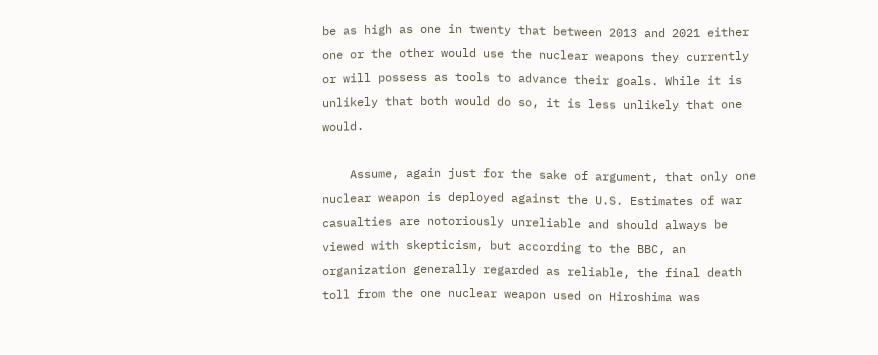be as high as one in twenty that between 2013 and 2021 either one or the other would use the nuclear weapons they currently or will possess as tools to advance their goals. While it is unlikely that both would do so, it is less unlikely that one would.

    Assume, again just for the sake of argument, that only one nuclear weapon is deployed against the U.S. Estimates of war casualties are notoriously unreliable and should always be viewed with skepticism, but according to the BBC, an organization generally regarded as reliable, the final death toll from the one nuclear weapon used on Hiroshima was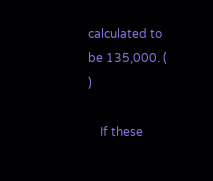calculated to be 135,000. ( )

    If these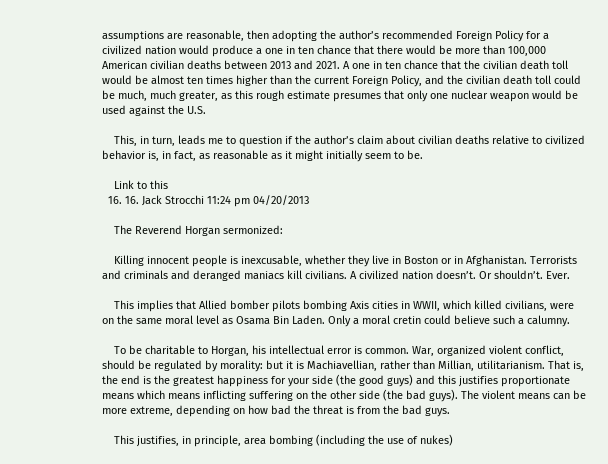assumptions are reasonable, then adopting the author’s recommended Foreign Policy for a civilized nation would produce a one in ten chance that there would be more than 100,000 American civilian deaths between 2013 and 2021. A one in ten chance that the civilian death toll would be almost ten times higher than the current Foreign Policy, and the civilian death toll could be much, much greater, as this rough estimate presumes that only one nuclear weapon would be used against the U.S.

    This, in turn, leads me to question if the author’s claim about civilian deaths relative to civilized behavior is, in fact, as reasonable as it might initially seem to be.

    Link to this
  16. 16. Jack Strocchi 11:24 pm 04/20/2013

    The Reverend Horgan sermonized:

    Killing innocent people is inexcusable, whether they live in Boston or in Afghanistan. Terrorists and criminals and deranged maniacs kill civilians. A civilized nation doesn’t. Or shouldn’t. Ever.

    This implies that Allied bomber pilots bombing Axis cities in WWII, which killed civilians, were on the same moral level as Osama Bin Laden. Only a moral cretin could believe such a calumny.

    To be charitable to Horgan, his intellectual error is common. War, organized violent conflict, should be regulated by morality: but it is Machiavellian, rather than Millian, utilitarianism. That is, the end is the greatest happiness for your side (the good guys) and this justifies proportionate means which means inflicting suffering on the other side (the bad guys). The violent means can be more extreme, depending on how bad the threat is from the bad guys.

    This justifies, in principle, area bombing (including the use of nukes)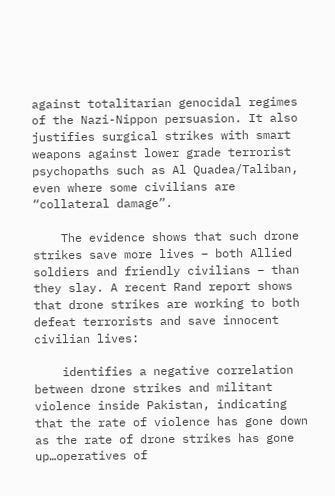against totalitarian genocidal regimes of the Nazi-Nippon persuasion. It also justifies surgical strikes with smart weapons against lower grade terrorist psychopaths such as Al Quadea/Taliban, even where some civilians are “collateral damage”.

    The evidence shows that such drone strikes save more lives – both Allied soldiers and friendly civilians – than they slay. A recent Rand report shows that drone strikes are working to both defeat terrorists and save innocent civilian lives:

    identifies a negative correlation between drone strikes and militant violence inside Pakistan, indicating that the rate of violence has gone down as the rate of drone strikes has gone up…operatives of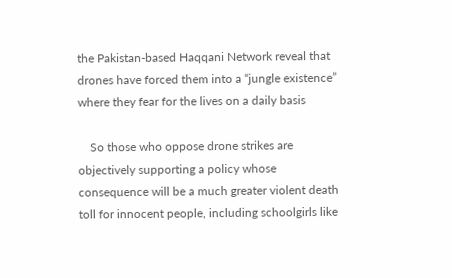the Pakistan-based Haqqani Network reveal that drones have forced them into a “jungle existence” where they fear for the lives on a daily basis

    So those who oppose drone strikes are objectively supporting a policy whose consequence will be a much greater violent death toll for innocent people, including schoolgirls like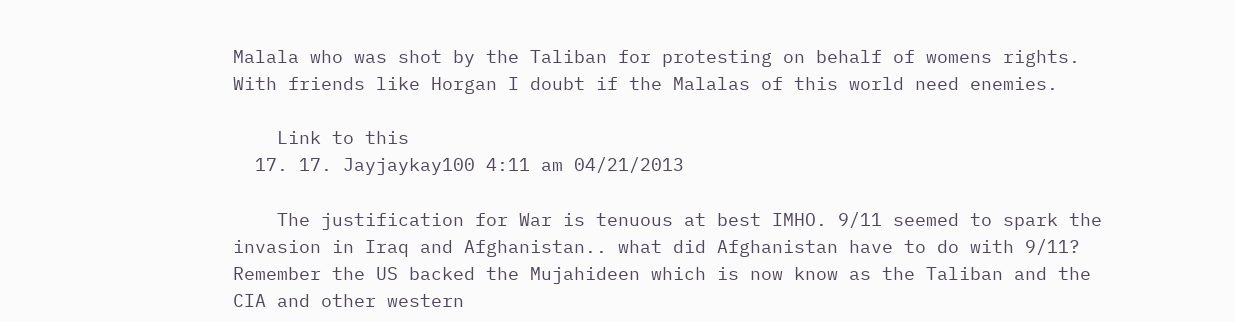Malala who was shot by the Taliban for protesting on behalf of womens rights. With friends like Horgan I doubt if the Malalas of this world need enemies.

    Link to this
  17. 17. Jayjaykay100 4:11 am 04/21/2013

    The justification for War is tenuous at best IMHO. 9/11 seemed to spark the invasion in Iraq and Afghanistan.. what did Afghanistan have to do with 9/11? Remember the US backed the Mujahideen which is now know as the Taliban and the CIA and other western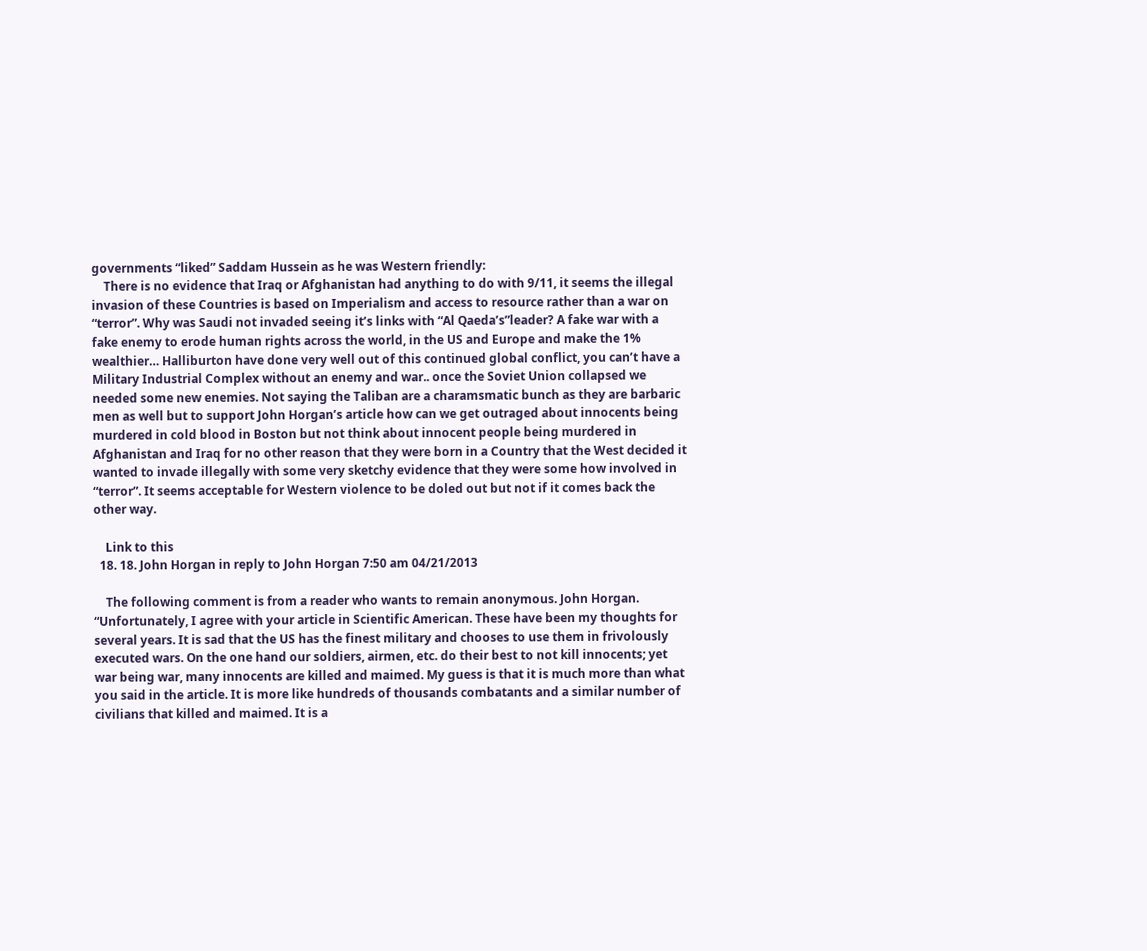governments “liked” Saddam Hussein as he was Western friendly:
    There is no evidence that Iraq or Afghanistan had anything to do with 9/11, it seems the illegal invasion of these Countries is based on Imperialism and access to resource rather than a war on “terror”. Why was Saudi not invaded seeing it’s links with “Al Qaeda’s”leader? A fake war with a fake enemy to erode human rights across the world, in the US and Europe and make the 1% wealthier… Halliburton have done very well out of this continued global conflict, you can’t have a Military Industrial Complex without an enemy and war.. once the Soviet Union collapsed we needed some new enemies. Not saying the Taliban are a charamsmatic bunch as they are barbaric men as well but to support John Horgan’s article how can we get outraged about innocents being murdered in cold blood in Boston but not think about innocent people being murdered in Afghanistan and Iraq for no other reason that they were born in a Country that the West decided it wanted to invade illegally with some very sketchy evidence that they were some how involved in “terror”. It seems acceptable for Western violence to be doled out but not if it comes back the other way.

    Link to this
  18. 18. John Horgan in reply to John Horgan 7:50 am 04/21/2013

    The following comment is from a reader who wants to remain anonymous. John Horgan. “Unfortunately, I agree with your article in Scientific American. These have been my thoughts for several years. It is sad that the US has the finest military and chooses to use them in frivolously executed wars. On the one hand our soldiers, airmen, etc. do their best to not kill innocents; yet war being war, many innocents are killed and maimed. My guess is that it is much more than what you said in the article. It is more like hundreds of thousands combatants and a similar number of civilians that killed and maimed. It is a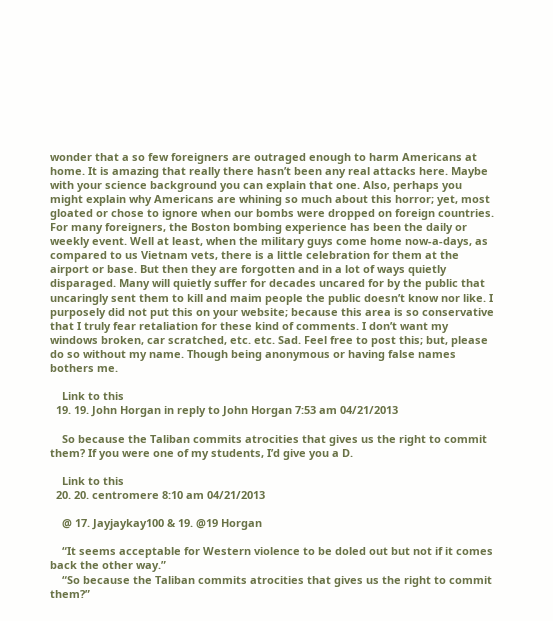wonder that a so few foreigners are outraged enough to harm Americans at home. It is amazing that really there hasn’t been any real attacks here. Maybe with your science background you can explain that one. Also, perhaps you might explain why Americans are whining so much about this horror; yet, most gloated or chose to ignore when our bombs were dropped on foreign countries. For many foreigners, the Boston bombing experience has been the daily or weekly event. Well at least, when the military guys come home now-a-days, as compared to us Vietnam vets, there is a little celebration for them at the airport or base. But then they are forgotten and in a lot of ways quietly disparaged. Many will quietly suffer for decades uncared for by the public that uncaringly sent them to kill and maim people the public doesn’t know nor like. I purposely did not put this on your website; because this area is so conservative that I truly fear retaliation for these kind of comments. I don’t want my windows broken, car scratched, etc. etc. Sad. Feel free to post this; but, please do so without my name. Though being anonymous or having false names bothers me.

    Link to this
  19. 19. John Horgan in reply to John Horgan 7:53 am 04/21/2013

    So because the Taliban commits atrocities that gives us the right to commit them? If you were one of my students, I’d give you a D.

    Link to this
  20. 20. centromere 8:10 am 04/21/2013

    @ 17. Jayjaykay100 & 19. @19 Horgan

    “It seems acceptable for Western violence to be doled out but not if it comes back the other way.”
    “So because the Taliban commits atrocities that gives us the right to commit them?”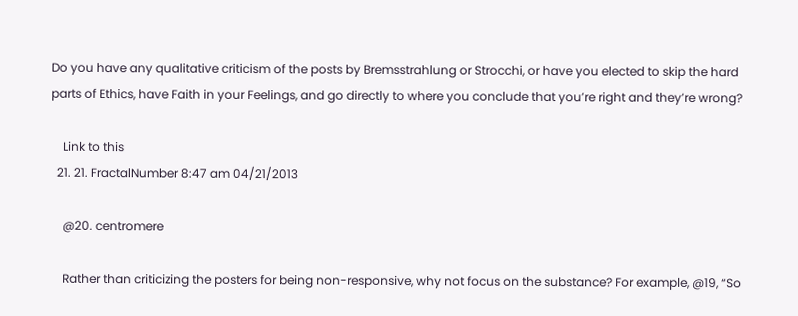Do you have any qualitative criticism of the posts by Bremsstrahlung or Strocchi, or have you elected to skip the hard parts of Ethics, have Faith in your Feelings, and go directly to where you conclude that you’re right and they’re wrong?

    Link to this
  21. 21. FractalNumber 8:47 am 04/21/2013

    @20. centromere

    Rather than criticizing the posters for being non-responsive, why not focus on the substance? For example, @19, “So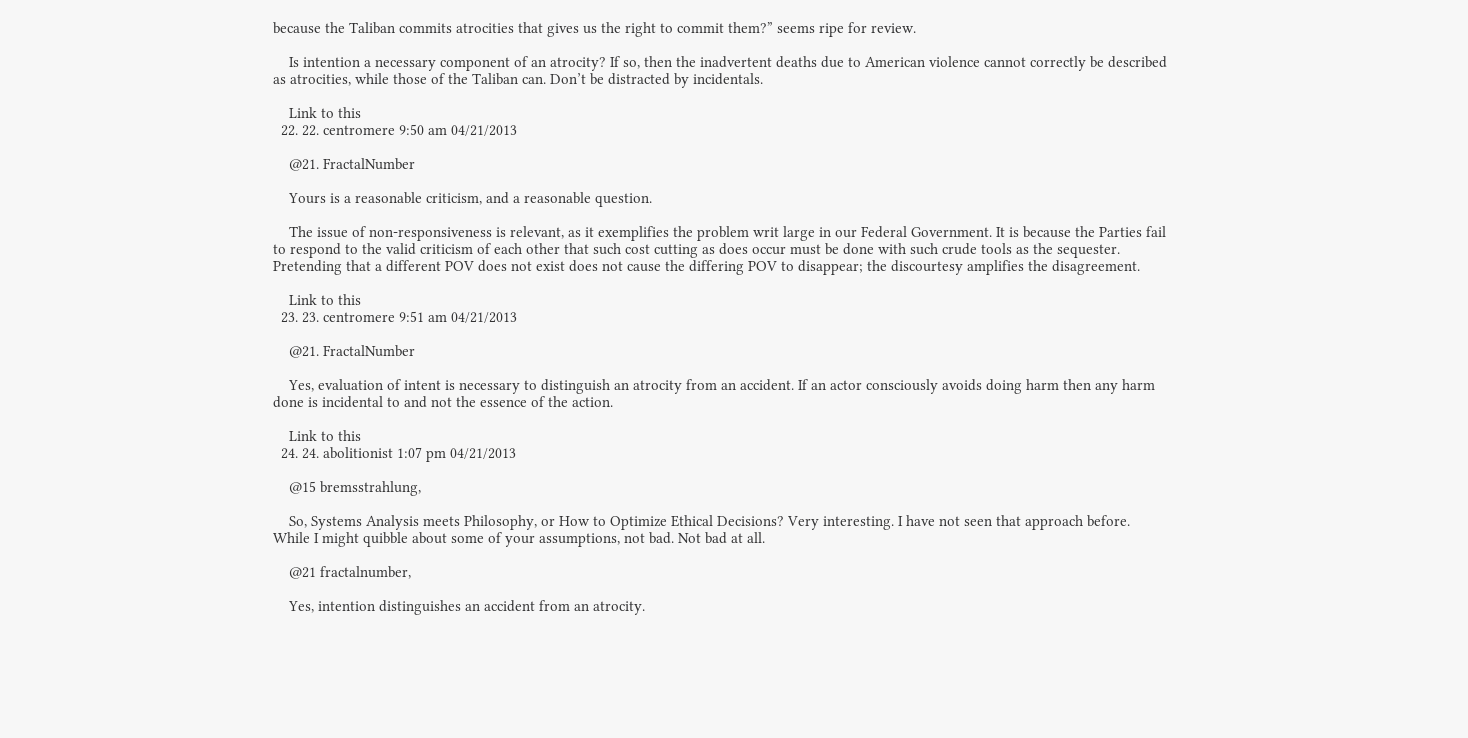because the Taliban commits atrocities that gives us the right to commit them?” seems ripe for review.

    Is intention a necessary component of an atrocity? If so, then the inadvertent deaths due to American violence cannot correctly be described as atrocities, while those of the Taliban can. Don’t be distracted by incidentals.

    Link to this
  22. 22. centromere 9:50 am 04/21/2013

    @21. FractalNumber

    Yours is a reasonable criticism, and a reasonable question.

    The issue of non-responsiveness is relevant, as it exemplifies the problem writ large in our Federal Government. It is because the Parties fail to respond to the valid criticism of each other that such cost cutting as does occur must be done with such crude tools as the sequester. Pretending that a different POV does not exist does not cause the differing POV to disappear; the discourtesy amplifies the disagreement.

    Link to this
  23. 23. centromere 9:51 am 04/21/2013

    @21. FractalNumber

    Yes, evaluation of intent is necessary to distinguish an atrocity from an accident. If an actor consciously avoids doing harm then any harm done is incidental to and not the essence of the action.

    Link to this
  24. 24. abolitionist 1:07 pm 04/21/2013

    @15 bremsstrahlung,

    So, Systems Analysis meets Philosophy, or How to Optimize Ethical Decisions? Very interesting. I have not seen that approach before. While I might quibble about some of your assumptions, not bad. Not bad at all.

    @21 fractalnumber,

    Yes, intention distinguishes an accident from an atrocity.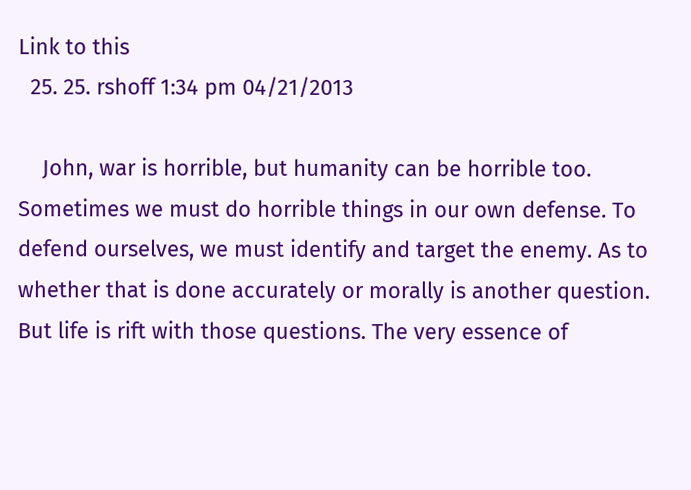Link to this
  25. 25. rshoff 1:34 pm 04/21/2013

    John, war is horrible, but humanity can be horrible too. Sometimes we must do horrible things in our own defense. To defend ourselves, we must identify and target the enemy. As to whether that is done accurately or morally is another question. But life is rift with those questions. The very essence of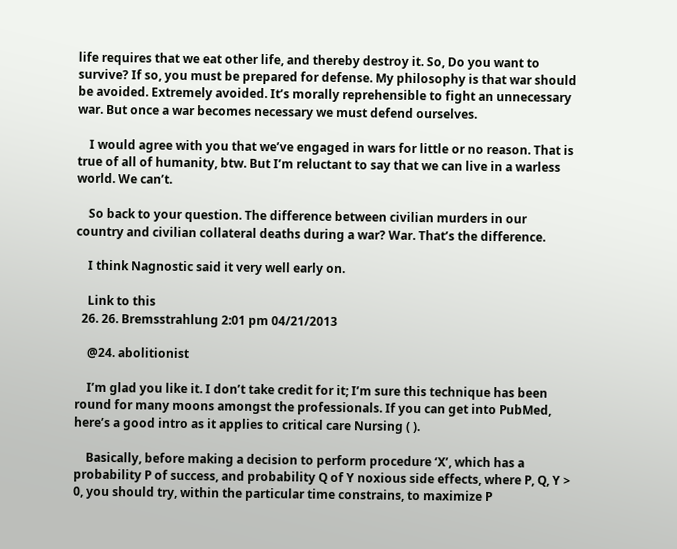life requires that we eat other life, and thereby destroy it. So, Do you want to survive? If so, you must be prepared for defense. My philosophy is that war should be avoided. Extremely avoided. It’s morally reprehensible to fight an unnecessary war. But once a war becomes necessary we must defend ourselves.

    I would agree with you that we’ve engaged in wars for little or no reason. That is true of all of humanity, btw. But I’m reluctant to say that we can live in a warless world. We can’t.

    So back to your question. The difference between civilian murders in our country and civilian collateral deaths during a war? War. That’s the difference.

    I think Nagnostic said it very well early on.

    Link to this
  26. 26. Bremsstrahlung 2:01 pm 04/21/2013

    @24. abolitionist

    I’m glad you like it. I don’t take credit for it; I’m sure this technique has been round for many moons amongst the professionals. If you can get into PubMed, here’s a good intro as it applies to critical care Nursing ( ).

    Basically, before making a decision to perform procedure ‘X’, which has a probability P of success, and probability Q of Y noxious side effects, where P, Q, Y > 0, you should try, within the particular time constrains, to maximize P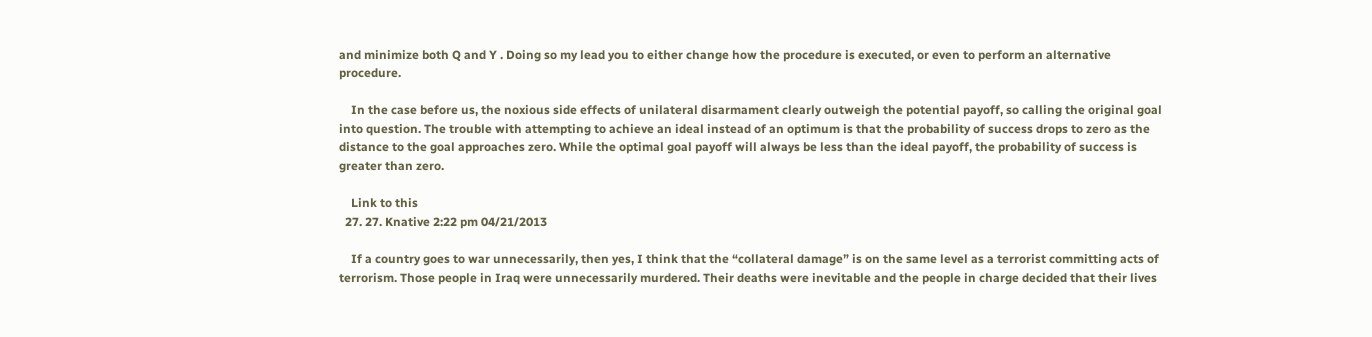and minimize both Q and Y . Doing so my lead you to either change how the procedure is executed, or even to perform an alternative procedure.

    In the case before us, the noxious side effects of unilateral disarmament clearly outweigh the potential payoff, so calling the original goal into question. The trouble with attempting to achieve an ideal instead of an optimum is that the probability of success drops to zero as the distance to the goal approaches zero. While the optimal goal payoff will always be less than the ideal payoff, the probability of success is greater than zero.

    Link to this
  27. 27. Knative 2:22 pm 04/21/2013

    If a country goes to war unnecessarily, then yes, I think that the “collateral damage” is on the same level as a terrorist committing acts of terrorism. Those people in Iraq were unnecessarily murdered. Their deaths were inevitable and the people in charge decided that their lives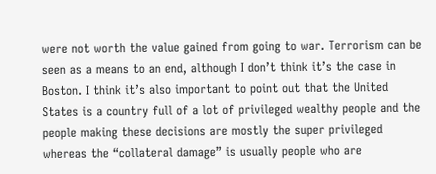were not worth the value gained from going to war. Terrorism can be seen as a means to an end, although I don’t think it’s the case in Boston. I think it’s also important to point out that the United States is a country full of a lot of privileged wealthy people and the people making these decisions are mostly the super privileged whereas the “collateral damage” is usually people who are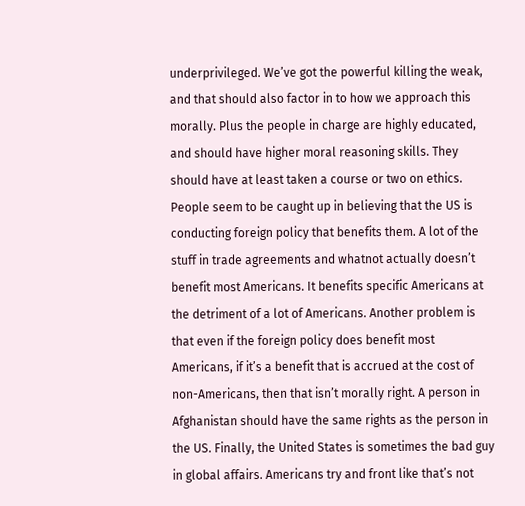underprivileged. We’ve got the powerful killing the weak, and that should also factor in to how we approach this morally. Plus the people in charge are highly educated, and should have higher moral reasoning skills. They should have at least taken a course or two on ethics. People seem to be caught up in believing that the US is conducting foreign policy that benefits them. A lot of the stuff in trade agreements and whatnot actually doesn’t benefit most Americans. It benefits specific Americans at the detriment of a lot of Americans. Another problem is that even if the foreign policy does benefit most Americans, if it’s a benefit that is accrued at the cost of non-Americans, then that isn’t morally right. A person in Afghanistan should have the same rights as the person in the US. Finally, the United States is sometimes the bad guy in global affairs. Americans try and front like that’s not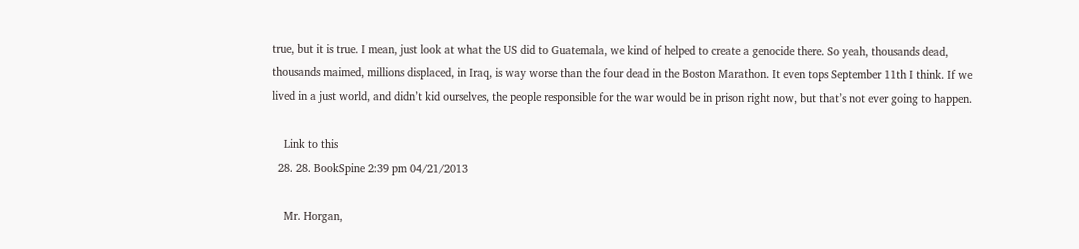true, but it is true. I mean, just look at what the US did to Guatemala, we kind of helped to create a genocide there. So yeah, thousands dead, thousands maimed, millions displaced, in Iraq, is way worse than the four dead in the Boston Marathon. It even tops September 11th I think. If we lived in a just world, and didn’t kid ourselves, the people responsible for the war would be in prison right now, but that’s not ever going to happen.

    Link to this
  28. 28. BookSpine 2:39 pm 04/21/2013

    Mr. Horgan,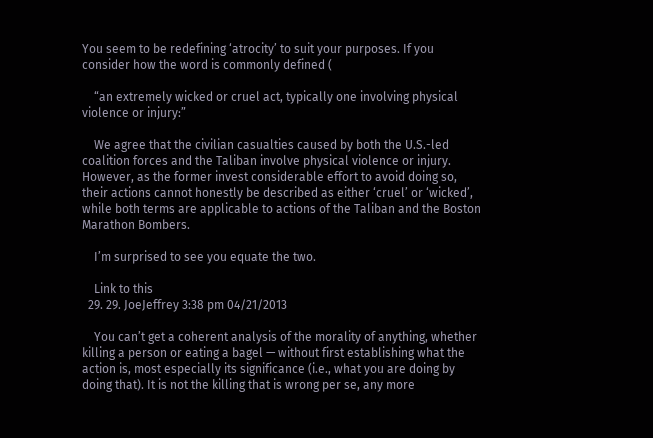You seem to be redefining ‘atrocity’ to suit your purposes. If you consider how the word is commonly defined (

    “an extremely wicked or cruel act, typically one involving physical violence or injury:”

    We agree that the civilian casualties caused by both the U.S.-led coalition forces and the Taliban involve physical violence or injury. However, as the former invest considerable effort to avoid doing so, their actions cannot honestly be described as either ‘cruel’ or ‘wicked’, while both terms are applicable to actions of the Taliban and the Boston Marathon Bombers.

    I’m surprised to see you equate the two.

    Link to this
  29. 29. JoeJeffrey 3:38 pm 04/21/2013

    You can’t get a coherent analysis of the morality of anything, whether killing a person or eating a bagel — without first establishing what the action is, most especially its significance (i.e., what you are doing by doing that). It is not the killing that is wrong per se, any more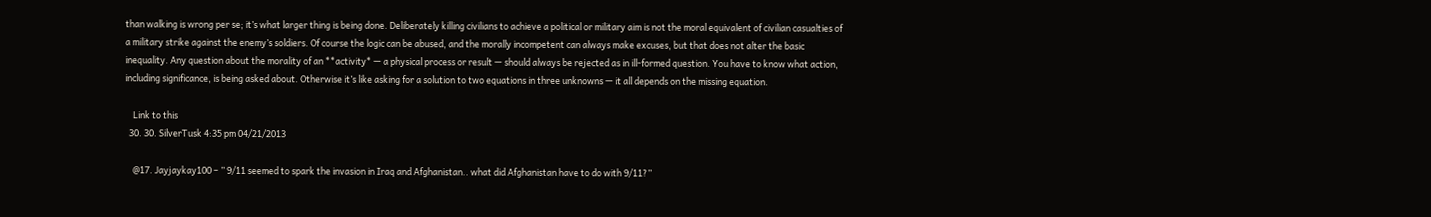than walking is wrong per se; it’s what larger thing is being done. Deliberately killing civilians to achieve a political or military aim is not the moral equivalent of civilian casualties of a military strike against the enemy’s soldiers. Of course the logic can be abused, and the morally incompetent can always make excuses, but that does not alter the basic inequality. Any question about the morality of an **activity* — a physical process or result — should always be rejected as in ill-formed question. You have to know what action, including significance, is being asked about. Otherwise it’s like asking for a solution to two equations in three unknowns — it all depends on the missing equation.

    Link to this
  30. 30. SilverTusk 4:35 pm 04/21/2013

    @17. Jayjaykay100 – ” 9/11 seemed to spark the invasion in Iraq and Afghanistan.. what did Afghanistan have to do with 9/11?”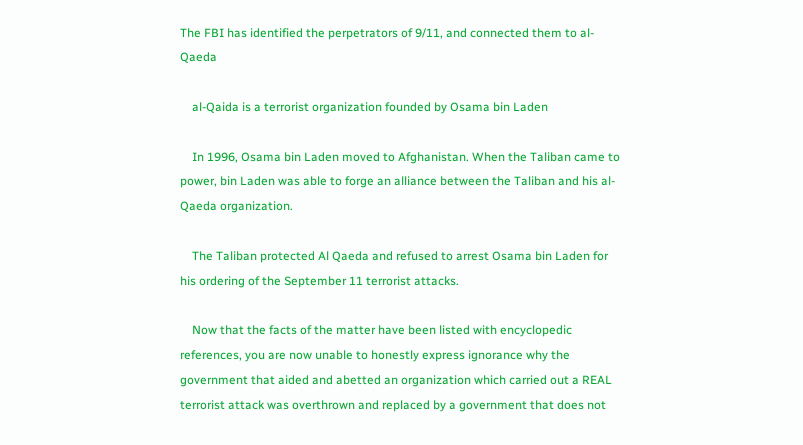The FBI has identified the perpetrators of 9/11, and connected them to al-Qaeda

    al-Qaida is a terrorist organization founded by Osama bin Laden

    In 1996, Osama bin Laden moved to Afghanistan. When the Taliban came to power, bin Laden was able to forge an alliance between the Taliban and his al-Qaeda organization.

    The Taliban protected Al Qaeda and refused to arrest Osama bin Laden for his ordering of the September 11 terrorist attacks.

    Now that the facts of the matter have been listed with encyclopedic references, you are now unable to honestly express ignorance why the government that aided and abetted an organization which carried out a REAL terrorist attack was overthrown and replaced by a government that does not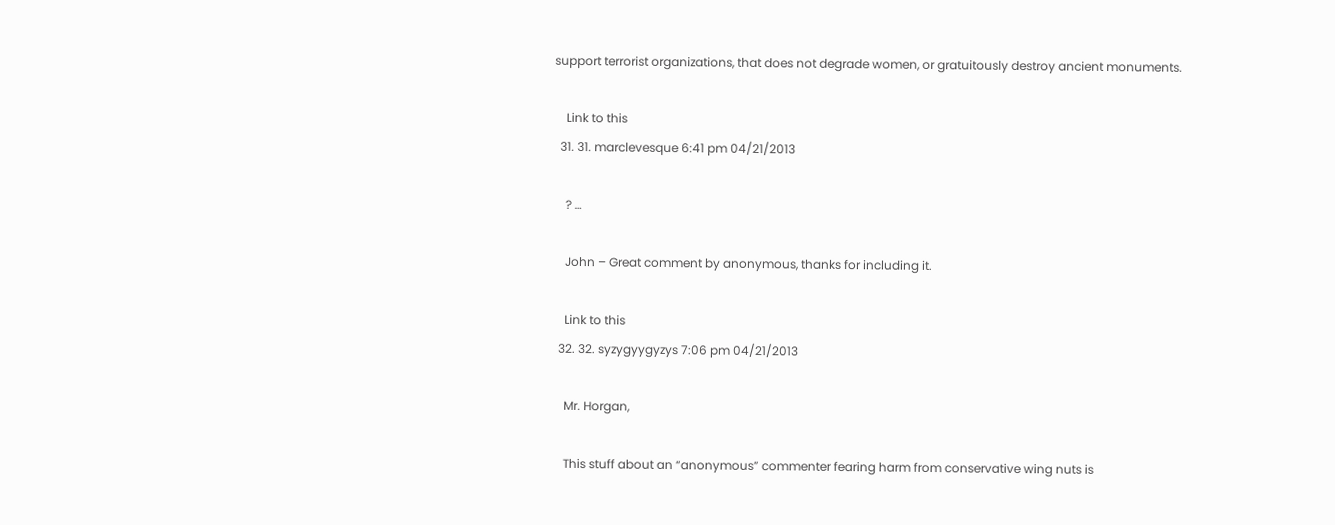support terrorist organizations, that does not degrade women, or gratuitously destroy ancient monuments.

    Link to this
  31. 31. marclevesque 6:41 pm 04/21/2013

    ? …

    John – Great comment by anonymous, thanks for including it.

    Link to this
  32. 32. syzygyygyzys 7:06 pm 04/21/2013

    Mr. Horgan,

    This stuff about an “anonymous” commenter fearing harm from conservative wing nuts is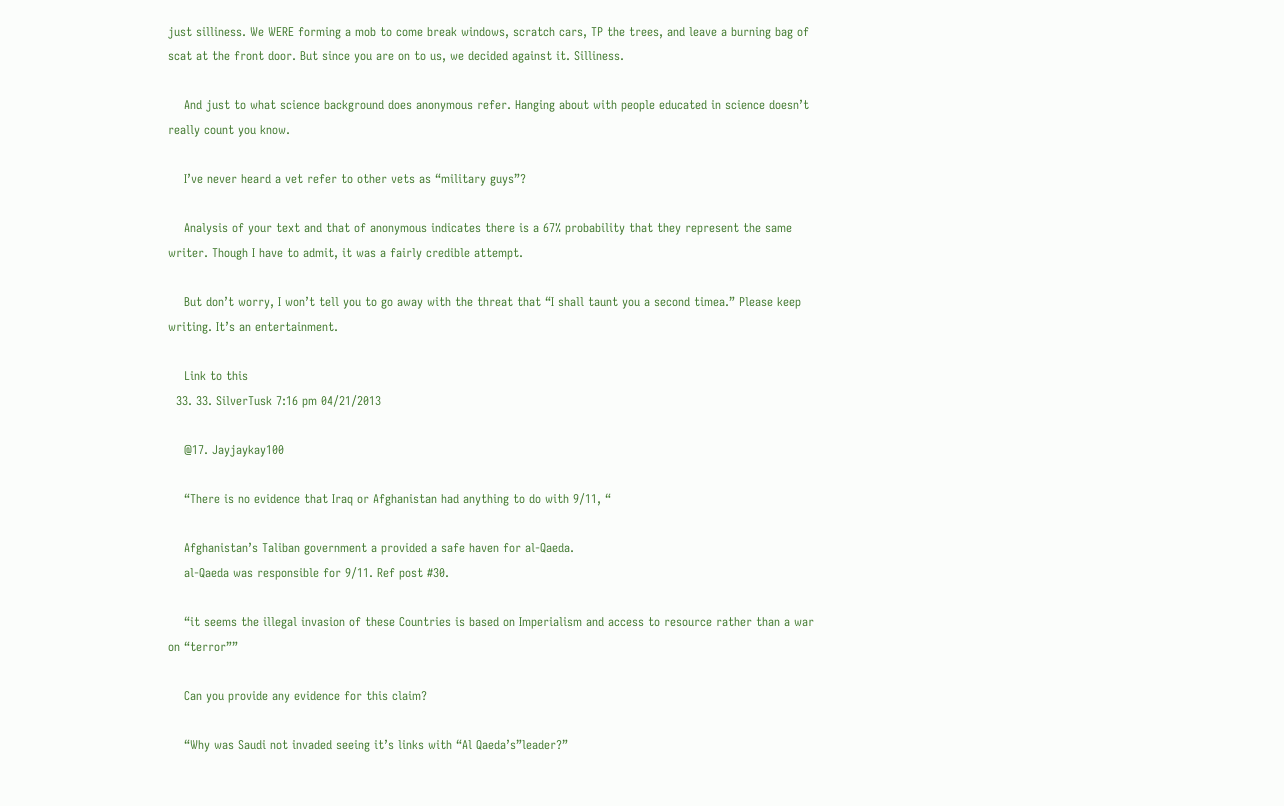just silliness. We WERE forming a mob to come break windows, scratch cars, TP the trees, and leave a burning bag of scat at the front door. But since you are on to us, we decided against it. Silliness.

    And just to what science background does anonymous refer. Hanging about with people educated in science doesn’t really count you know.

    I’ve never heard a vet refer to other vets as “military guys”?

    Analysis of your text and that of anonymous indicates there is a 67% probability that they represent the same writer. Though I have to admit, it was a fairly credible attempt.

    But don’t worry, I won’t tell you to go away with the threat that “I shall taunt you a second timea.” Please keep writing. It’s an entertainment.

    Link to this
  33. 33. SilverTusk 7:16 pm 04/21/2013

    @17. Jayjaykay100

    “There is no evidence that Iraq or Afghanistan had anything to do with 9/11, “

    Afghanistan’s Taliban government a provided a safe haven for al-Qaeda.
    al-Qaeda was responsible for 9/11. Ref post #30.

    “it seems the illegal invasion of these Countries is based on Imperialism and access to resource rather than a war on “terror””

    Can you provide any evidence for this claim?

    “Why was Saudi not invaded seeing it’s links with “Al Qaeda’s”leader?”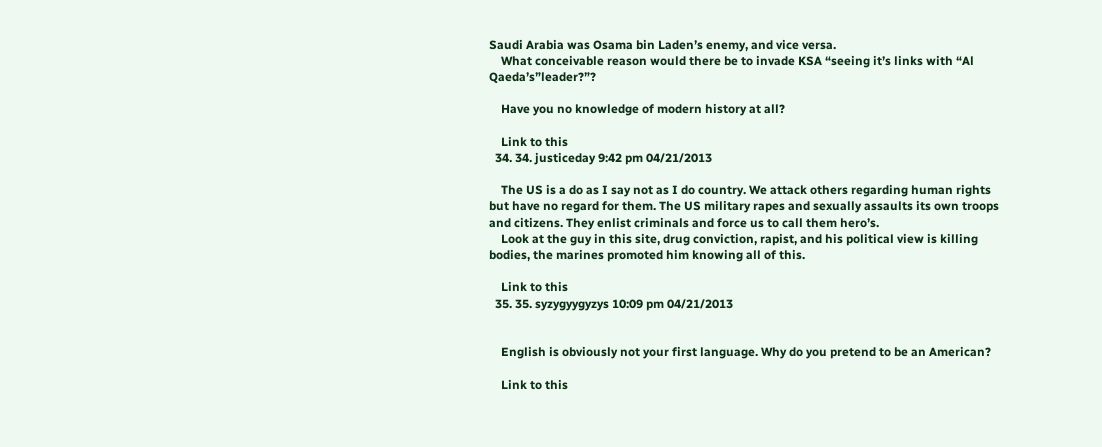Saudi Arabia was Osama bin Laden’s enemy, and vice versa.
    What conceivable reason would there be to invade KSA “seeing it’s links with “Al Qaeda’s”leader?”?

    Have you no knowledge of modern history at all?

    Link to this
  34. 34. justiceday 9:42 pm 04/21/2013

    The US is a do as I say not as I do country. We attack others regarding human rights but have no regard for them. The US military rapes and sexually assaults its own troops and citizens. They enlist criminals and force us to call them hero’s.
    Look at the guy in this site, drug conviction, rapist, and his political view is killing bodies, the marines promoted him knowing all of this.

    Link to this
  35. 35. syzygyygyzys 10:09 pm 04/21/2013


    English is obviously not your first language. Why do you pretend to be an American?

    Link to this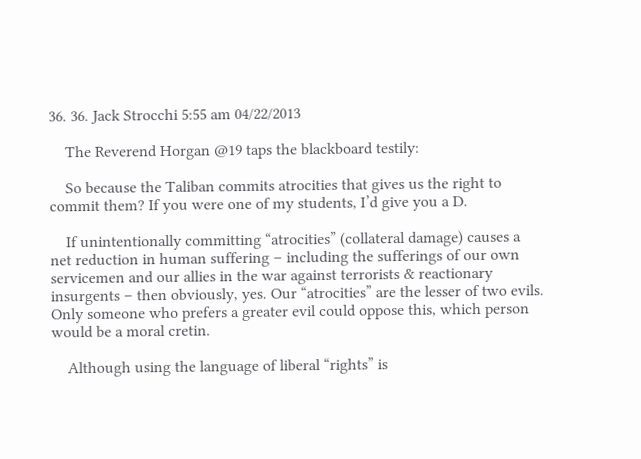36. 36. Jack Strocchi 5:55 am 04/22/2013

    The Reverend Horgan @19 taps the blackboard testily:

    So because the Taliban commits atrocities that gives us the right to commit them? If you were one of my students, I’d give you a D.

    If unintentionally committing “atrocities” (collateral damage) causes a net reduction in human suffering – including the sufferings of our own servicemen and our allies in the war against terrorists & reactionary insurgents – then obviously, yes. Our “atrocities” are the lesser of two evils. Only someone who prefers a greater evil could oppose this, which person would be a moral cretin.

    Although using the language of liberal “rights” is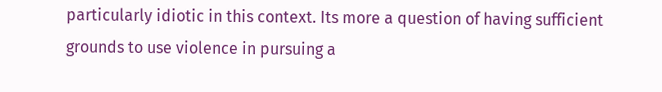particularly idiotic in this context. Its more a question of having sufficient grounds to use violence in pursuing a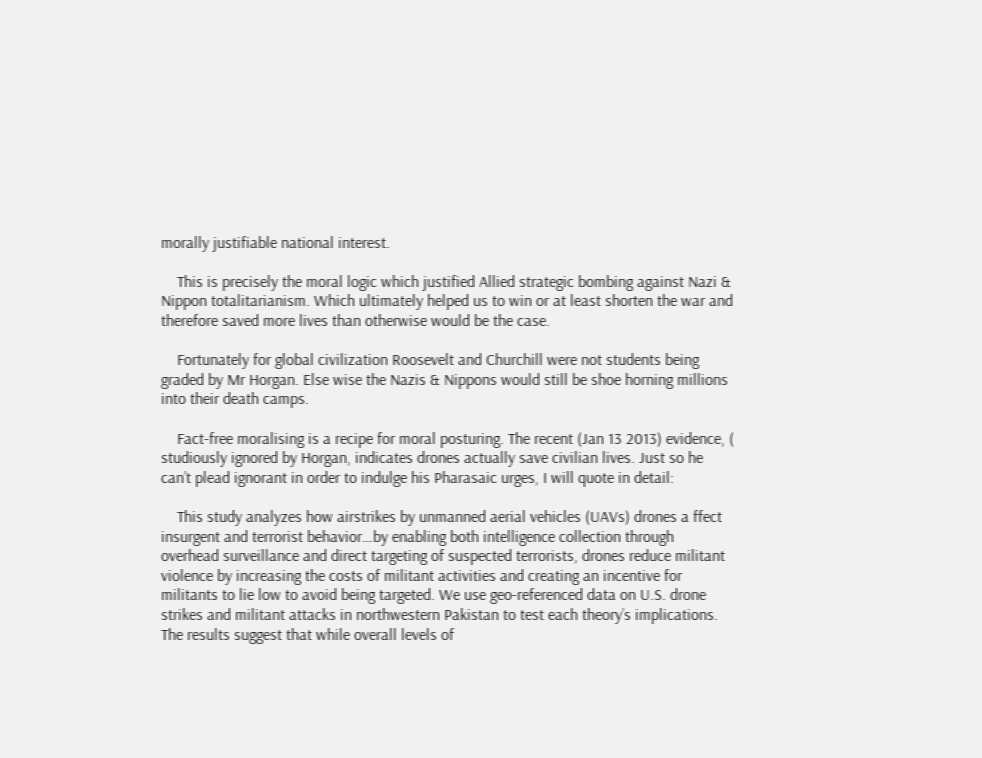morally justifiable national interest.

    This is precisely the moral logic which justified Allied strategic bombing against Nazi & Nippon totalitarianism. Which ultimately helped us to win or at least shorten the war and therefore saved more lives than otherwise would be the case.

    Fortunately for global civilization Roosevelt and Churchill were not students being graded by Mr Horgan. Else wise the Nazis & Nippons would still be shoe horning millions into their death camps.

    Fact-free moralising is a recipe for moral posturing. The recent (Jan 13 2013) evidence, ( studiously ignored by Horgan, indicates drones actually save civilian lives. Just so he can’t plead ignorant in order to indulge his Pharasaic urges, I will quote in detail:

    This study analyzes how airstrikes by unmanned aerial vehicles (UAVs) drones a ffect insurgent and terrorist behavior…by enabling both intelligence collection through overhead surveillance and direct targeting of suspected terrorists, drones reduce militant violence by increasing the costs of militant activities and creating an incentive for militants to lie low to avoid being targeted. We use geo-referenced data on U.S. drone strikes and militant attacks in northwestern Pakistan to test each theory’s implications. The results suggest that while overall levels of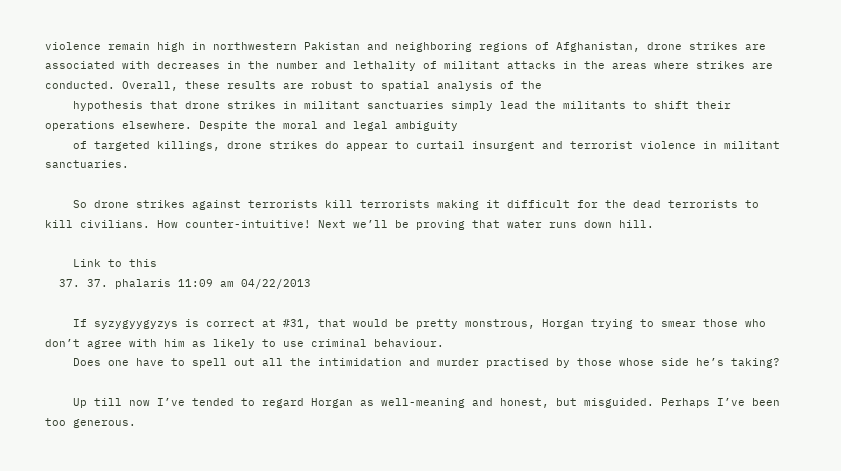violence remain high in northwestern Pakistan and neighboring regions of Afghanistan, drone strikes are associated with decreases in the number and lethality of militant attacks in the areas where strikes are conducted. Overall, these results are robust to spatial analysis of the
    hypothesis that drone strikes in militant sanctuaries simply lead the militants to shift their operations elsewhere. Despite the moral and legal ambiguity
    of targeted killings, drone strikes do appear to curtail insurgent and terrorist violence in militant sanctuaries.

    So drone strikes against terrorists kill terrorists making it difficult for the dead terrorists to kill civilians. How counter-intuitive! Next we’ll be proving that water runs down hill.

    Link to this
  37. 37. phalaris 11:09 am 04/22/2013

    If syzygyygyzys is correct at #31, that would be pretty monstrous, Horgan trying to smear those who don’t agree with him as likely to use criminal behaviour.
    Does one have to spell out all the intimidation and murder practised by those whose side he’s taking?

    Up till now I’ve tended to regard Horgan as well-meaning and honest, but misguided. Perhaps I’ve been too generous.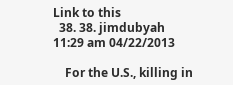Link to this
  38. 38. jimdubyah 11:29 am 04/22/2013

    For the U.S., killing in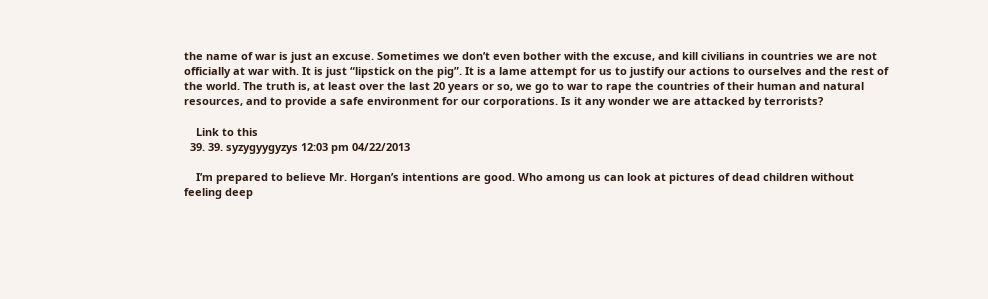the name of war is just an excuse. Sometimes we don’t even bother with the excuse, and kill civilians in countries we are not officially at war with. It is just “lipstick on the pig”. It is a lame attempt for us to justify our actions to ourselves and the rest of the world. The truth is, at least over the last 20 years or so, we go to war to rape the countries of their human and natural resources, and to provide a safe environment for our corporations. Is it any wonder we are attacked by terrorists?

    Link to this
  39. 39. syzygyygyzys 12:03 pm 04/22/2013

    I’m prepared to believe Mr. Horgan’s intentions are good. Who among us can look at pictures of dead children without feeling deep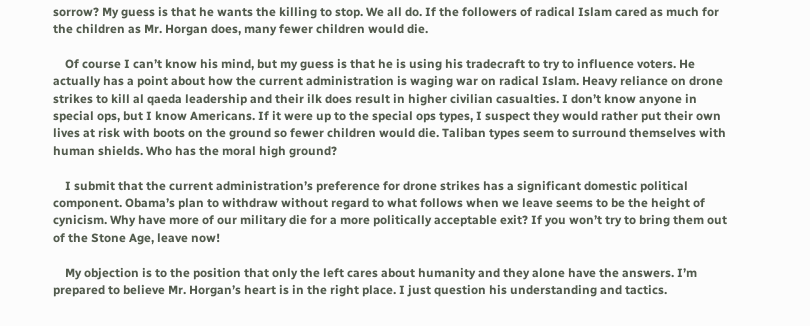sorrow? My guess is that he wants the killing to stop. We all do. If the followers of radical Islam cared as much for the children as Mr. Horgan does, many fewer children would die.

    Of course I can’t know his mind, but my guess is that he is using his tradecraft to try to influence voters. He actually has a point about how the current administration is waging war on radical Islam. Heavy reliance on drone strikes to kill al qaeda leadership and their ilk does result in higher civilian casualties. I don’t know anyone in special ops, but I know Americans. If it were up to the special ops types, I suspect they would rather put their own lives at risk with boots on the ground so fewer children would die. Taliban types seem to surround themselves with human shields. Who has the moral high ground?

    I submit that the current administration’s preference for drone strikes has a significant domestic political component. Obama’s plan to withdraw without regard to what follows when we leave seems to be the height of cynicism. Why have more of our military die for a more politically acceptable exit? If you won’t try to bring them out of the Stone Age, leave now!

    My objection is to the position that only the left cares about humanity and they alone have the answers. I’m prepared to believe Mr. Horgan’s heart is in the right place. I just question his understanding and tactics.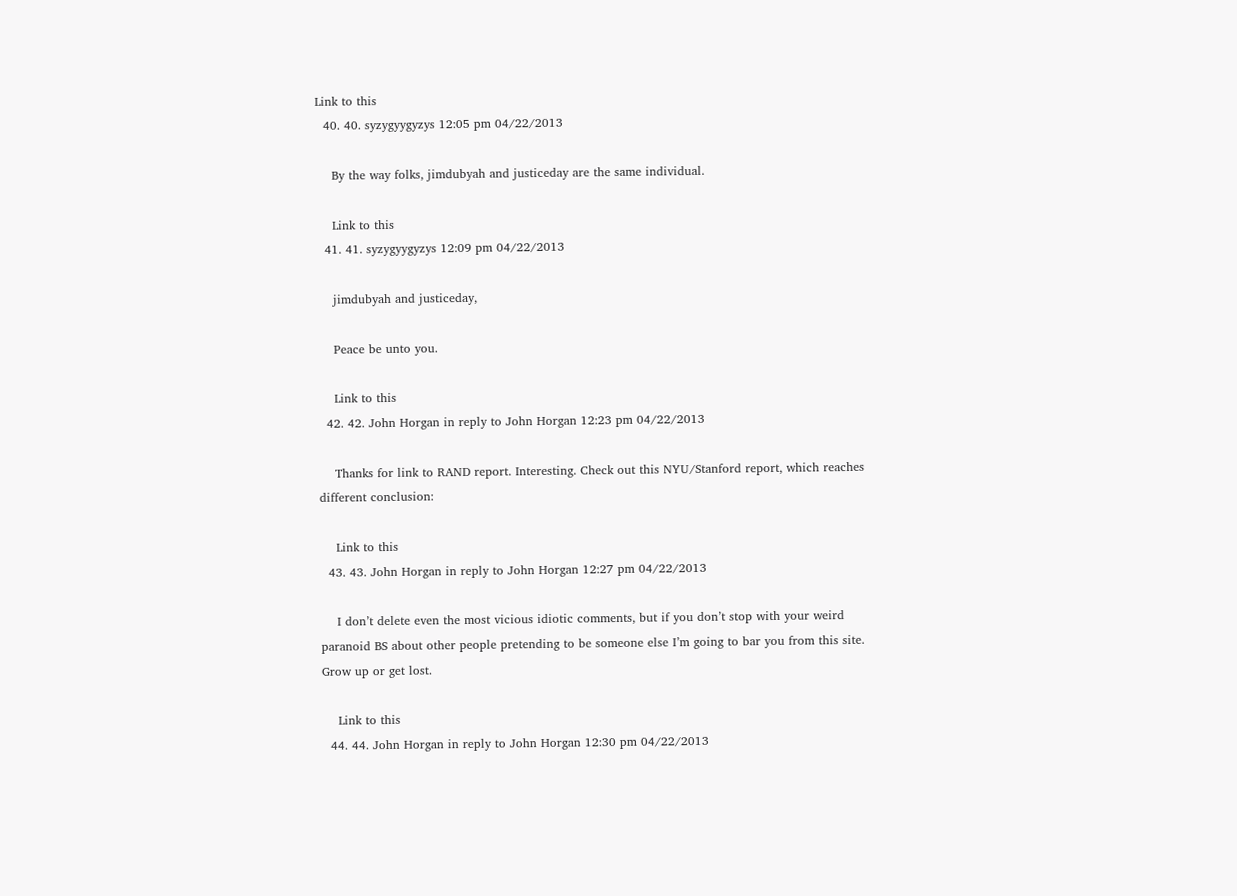Link to this
  40. 40. syzygyygyzys 12:05 pm 04/22/2013

    By the way folks, jimdubyah and justiceday are the same individual.

    Link to this
  41. 41. syzygyygyzys 12:09 pm 04/22/2013

    jimdubyah and justiceday,

    Peace be unto you.

    Link to this
  42. 42. John Horgan in reply to John Horgan 12:23 pm 04/22/2013

    Thanks for link to RAND report. Interesting. Check out this NYU/Stanford report, which reaches different conclusion:

    Link to this
  43. 43. John Horgan in reply to John Horgan 12:27 pm 04/22/2013

    I don’t delete even the most vicious idiotic comments, but if you don’t stop with your weird paranoid BS about other people pretending to be someone else I’m going to bar you from this site. Grow up or get lost.

    Link to this
  44. 44. John Horgan in reply to John Horgan 12:30 pm 04/22/2013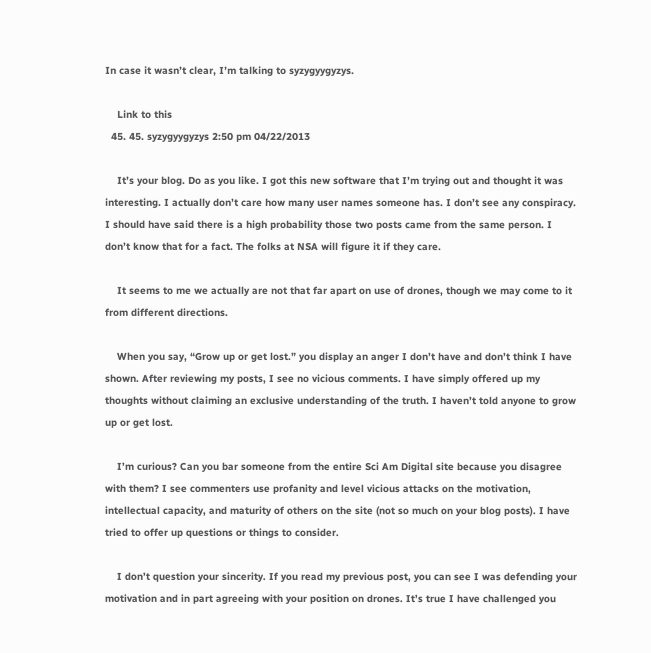In case it wasn’t clear, I’m talking to syzygyygyzys.

    Link to this
  45. 45. syzygyygyzys 2:50 pm 04/22/2013

    It’s your blog. Do as you like. I got this new software that I’m trying out and thought it was interesting. I actually don’t care how many user names someone has. I don’t see any conspiracy. I should have said there is a high probability those two posts came from the same person. I don’t know that for a fact. The folks at NSA will figure it if they care.

    It seems to me we actually are not that far apart on use of drones, though we may come to it from different directions.

    When you say, “Grow up or get lost.” you display an anger I don’t have and don’t think I have shown. After reviewing my posts, I see no vicious comments. I have simply offered up my thoughts without claiming an exclusive understanding of the truth. I haven’t told anyone to grow up or get lost.

    I’m curious? Can you bar someone from the entire Sci Am Digital site because you disagree with them? I see commenters use profanity and level vicious attacks on the motivation, intellectual capacity, and maturity of others on the site (not so much on your blog posts). I have tried to offer up questions or things to consider.

    I don’t question your sincerity. If you read my previous post, you can see I was defending your motivation and in part agreeing with your position on drones. It’s true I have challenged you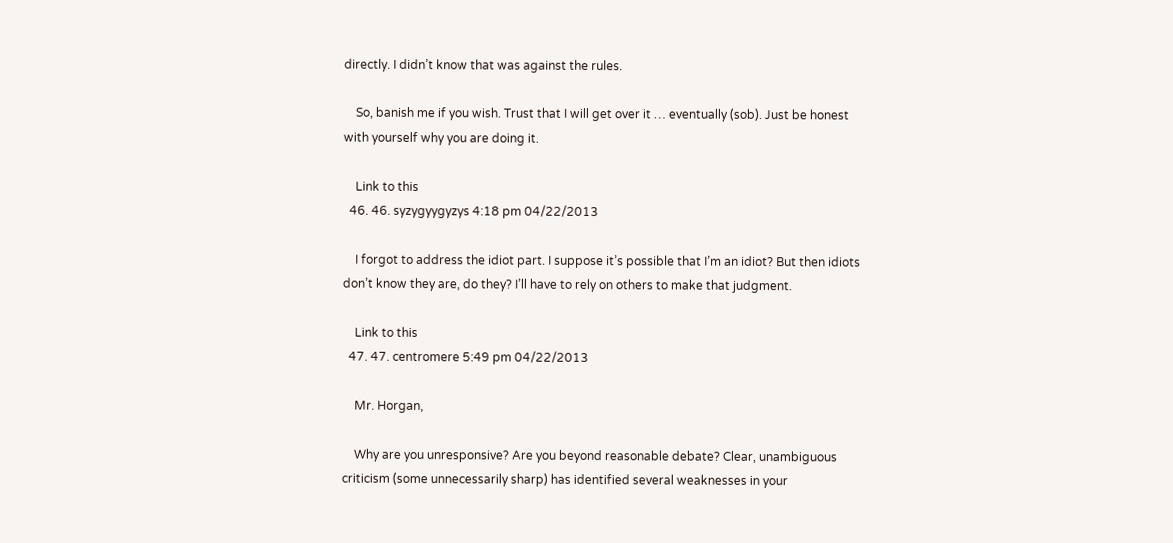directly. I didn’t know that was against the rules.

    So, banish me if you wish. Trust that I will get over it … eventually (sob). Just be honest with yourself why you are doing it.

    Link to this
  46. 46. syzygyygyzys 4:18 pm 04/22/2013

    I forgot to address the idiot part. I suppose it’s possible that I’m an idiot? But then idiots don’t know they are, do they? I’ll have to rely on others to make that judgment.

    Link to this
  47. 47. centromere 5:49 pm 04/22/2013

    Mr. Horgan,

    Why are you unresponsive? Are you beyond reasonable debate? Clear, unambiguous criticism (some unnecessarily sharp) has identified several weaknesses in your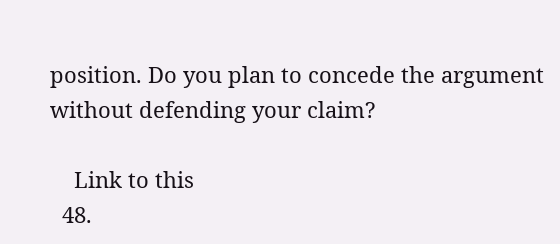position. Do you plan to concede the argument without defending your claim?

    Link to this
  48.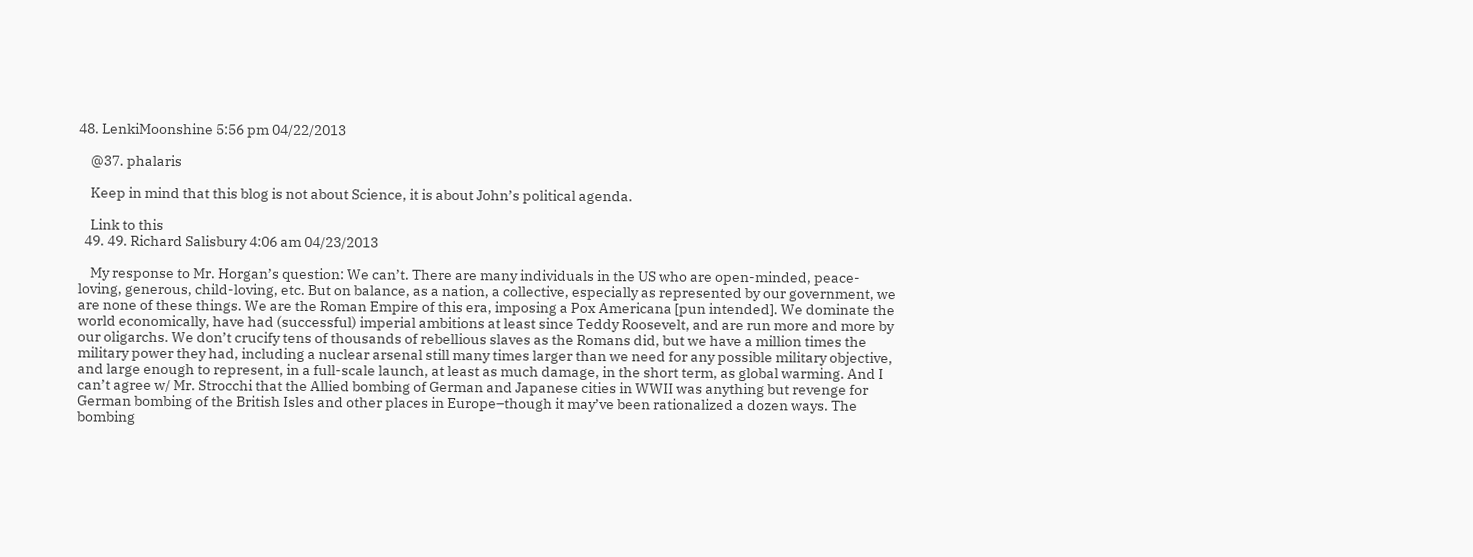48. LenkiMoonshine 5:56 pm 04/22/2013

    @37. phalaris

    Keep in mind that this blog is not about Science, it is about John’s political agenda.

    Link to this
  49. 49. Richard Salisbury 4:06 am 04/23/2013

    My response to Mr. Horgan’s question: We can’t. There are many individuals in the US who are open-minded, peace-loving, generous, child-loving, etc. But on balance, as a nation, a collective, especially as represented by our government, we are none of these things. We are the Roman Empire of this era, imposing a Pox Americana [pun intended]. We dominate the world economically, have had (successful) imperial ambitions at least since Teddy Roosevelt, and are run more and more by our oligarchs. We don’t crucify tens of thousands of rebellious slaves as the Romans did, but we have a million times the military power they had, including a nuclear arsenal still many times larger than we need for any possible military objective, and large enough to represent, in a full-scale launch, at least as much damage, in the short term, as global warming. And I can’t agree w/ Mr. Strocchi that the Allied bombing of German and Japanese cities in WWII was anything but revenge for German bombing of the British Isles and other places in Europe–though it may’ve been rationalized a dozen ways. The bombing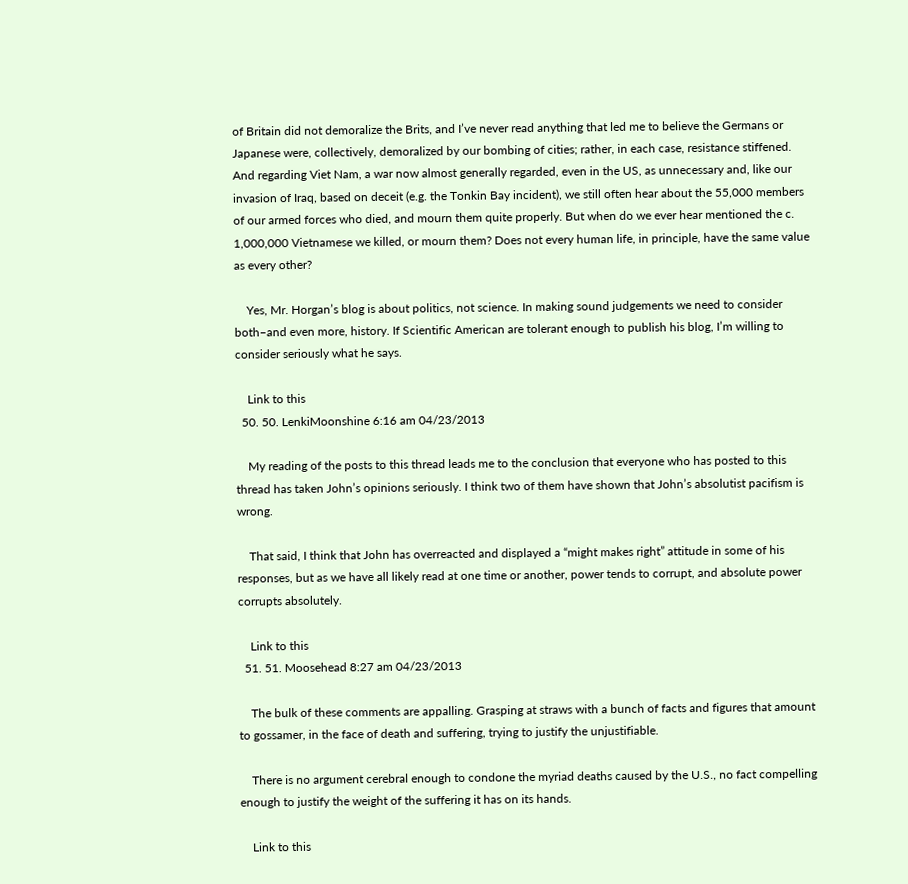of Britain did not demoralize the Brits, and I’ve never read anything that led me to believe the Germans or Japanese were, collectively, demoralized by our bombing of cities; rather, in each case, resistance stiffened. And regarding Viet Nam, a war now almost generally regarded, even in the US, as unnecessary and, like our invasion of Iraq, based on deceit (e.g. the Tonkin Bay incident), we still often hear about the 55,000 members of our armed forces who died, and mourn them quite properly. But when do we ever hear mentioned the c. 1,000,000 Vietnamese we killed, or mourn them? Does not every human life, in principle, have the same value as every other?

    Yes, Mr. Horgan’s blog is about politics, not science. In making sound judgements we need to consider both–and even more, history. If Scientific American are tolerant enough to publish his blog, I’m willing to consider seriously what he says.

    Link to this
  50. 50. LenkiMoonshine 6:16 am 04/23/2013

    My reading of the posts to this thread leads me to the conclusion that everyone who has posted to this thread has taken John’s opinions seriously. I think two of them have shown that John’s absolutist pacifism is wrong.

    That said, I think that John has overreacted and displayed a “might makes right” attitude in some of his responses, but as we have all likely read at one time or another, power tends to corrupt, and absolute power corrupts absolutely.

    Link to this
  51. 51. Moosehead 8:27 am 04/23/2013

    The bulk of these comments are appalling. Grasping at straws with a bunch of facts and figures that amount to gossamer, in the face of death and suffering, trying to justify the unjustifiable.

    There is no argument cerebral enough to condone the myriad deaths caused by the U.S., no fact compelling enough to justify the weight of the suffering it has on its hands.

    Link to this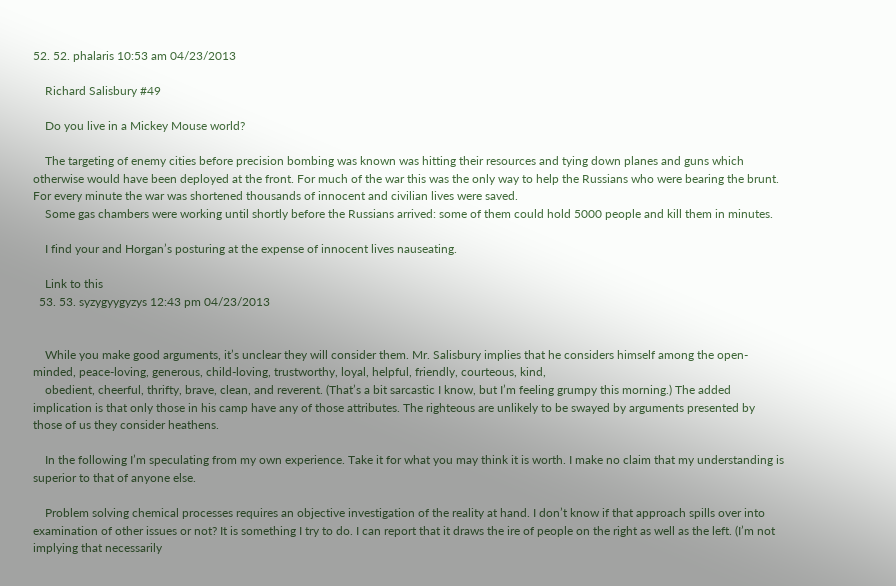52. 52. phalaris 10:53 am 04/23/2013

    Richard Salisbury #49

    Do you live in a Mickey Mouse world?

    The targeting of enemy cities before precision bombing was known was hitting their resources and tying down planes and guns which otherwise would have been deployed at the front. For much of the war this was the only way to help the Russians who were bearing the brunt. For every minute the war was shortened thousands of innocent and civilian lives were saved.
    Some gas chambers were working until shortly before the Russians arrived: some of them could hold 5000 people and kill them in minutes.

    I find your and Horgan’s posturing at the expense of innocent lives nauseating.

    Link to this
  53. 53. syzygyygyzys 12:43 pm 04/23/2013


    While you make good arguments, it’s unclear they will consider them. Mr. Salisbury implies that he considers himself among the open-minded, peace-loving, generous, child-loving, trustworthy, loyal, helpful, friendly, courteous, kind,
    obedient, cheerful, thrifty, brave, clean, and reverent. (That’s a bit sarcastic I know, but I’m feeling grumpy this morning.) The added implication is that only those in his camp have any of those attributes. The righteous are unlikely to be swayed by arguments presented by those of us they consider heathens.

    In the following I’m speculating from my own experience. Take it for what you may think it is worth. I make no claim that my understanding is superior to that of anyone else.

    Problem solving chemical processes requires an objective investigation of the reality at hand. I don’t know if that approach spills over into examination of other issues or not? It is something I try to do. I can report that it draws the ire of people on the right as well as the left. (I’m not implying that necessarily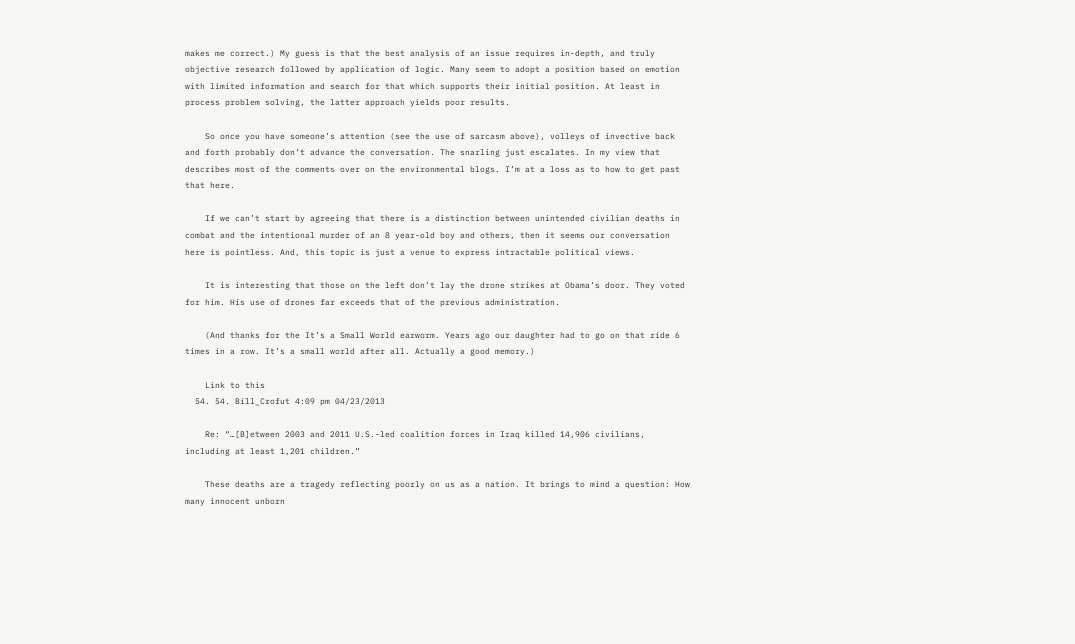makes me correct.) My guess is that the best analysis of an issue requires in-depth, and truly objective research followed by application of logic. Many seem to adopt a position based on emotion with limited information and search for that which supports their initial position. At least in process problem solving, the latter approach yields poor results.

    So once you have someone’s attention (see the use of sarcasm above), volleys of invective back and forth probably don’t advance the conversation. The snarling just escalates. In my view that describes most of the comments over on the environmental blogs. I’m at a loss as to how to get past that here.

    If we can’t start by agreeing that there is a distinction between unintended civilian deaths in combat and the intentional murder of an 8 year-old boy and others, then it seems our conversation here is pointless. And, this topic is just a venue to express intractable political views.

    It is interesting that those on the left don’t lay the drone strikes at Obama’s door. They voted for him. His use of drones far exceeds that of the previous administration.

    (And thanks for the It’s a Small World earworm. Years ago our daughter had to go on that ride 6 times in a row. It’s a small world after all. Actually a good memory.)

    Link to this
  54. 54. Bill_Crofut 4:09 pm 04/23/2013

    Re: “…[B]etween 2003 and 2011 U.S.-led coalition forces in Iraq killed 14,906 civilians, including at least 1,201 children.”

    These deaths are a tragedy reflecting poorly on us as a nation. It brings to mind a question: How many innocent unborn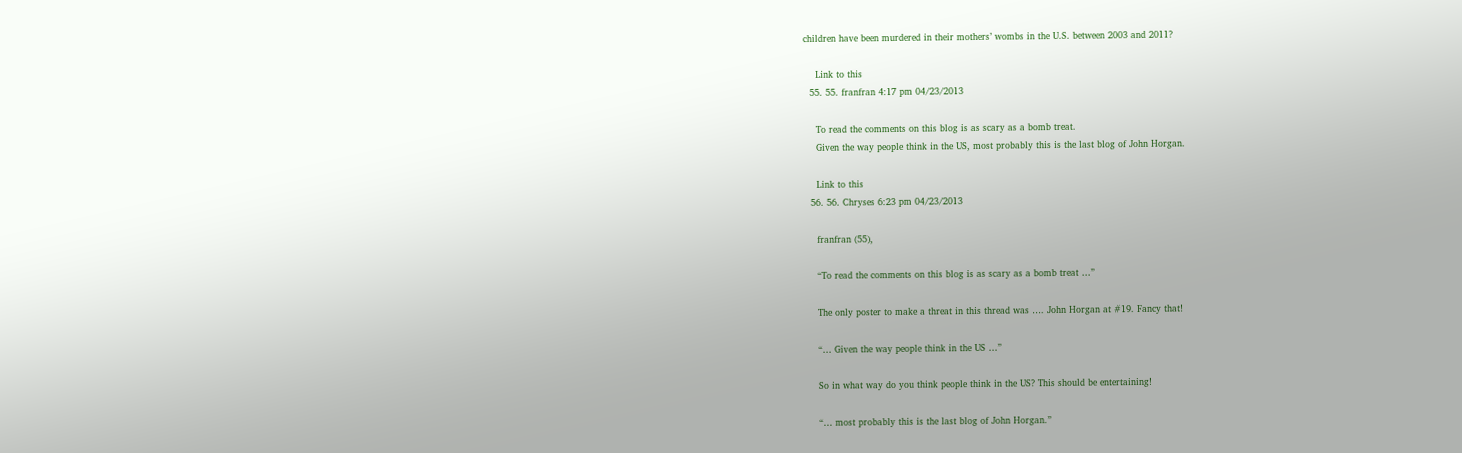children have been murdered in their mothers’ wombs in the U.S. between 2003 and 2011?

    Link to this
  55. 55. franfran 4:17 pm 04/23/2013

    To read the comments on this blog is as scary as a bomb treat.
    Given the way people think in the US, most probably this is the last blog of John Horgan.

    Link to this
  56. 56. Chryses 6:23 pm 04/23/2013

    franfran (55),

    “To read the comments on this blog is as scary as a bomb treat …”

    The only poster to make a threat in this thread was …. John Horgan at #19. Fancy that!

    “… Given the way people think in the US …”

    So in what way do you think people think in the US? This should be entertaining!

    “… most probably this is the last blog of John Horgan.”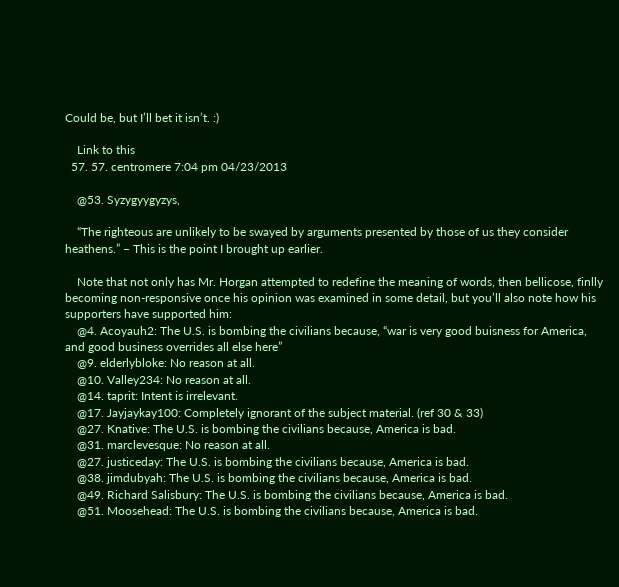Could be, but I’ll bet it isn’t. :)

    Link to this
  57. 57. centromere 7:04 pm 04/23/2013

    @53. Syzygyygyzys,

    “The righteous are unlikely to be swayed by arguments presented by those of us they consider heathens.” – This is the point I brought up earlier.

    Note that not only has Mr. Horgan attempted to redefine the meaning of words, then bellicose, finlly becoming non-responsive once his opinion was examined in some detail, but you’ll also note how his supporters have supported him:
    @4. Acoyauh2: The U.S. is bombing the civilians because, “war is very good buisness for America, and good business overrides all else here”
    @9. elderlybloke: No reason at all.
    @10. Valley234: No reason at all.
    @14. taprit: Intent is irrelevant.
    @17. Jayjaykay100: Completely ignorant of the subject material. (ref 30 & 33)
    @27. Knative: The U.S. is bombing the civilians because, America is bad.
    @31. marclevesque: No reason at all.
    @27. justiceday: The U.S. is bombing the civilians because, America is bad.
    @38. jimdubyah: The U.S. is bombing the civilians because, America is bad.
    @49. Richard Salisbury: The U.S. is bombing the civilians because, America is bad.
    @51. Moosehead: The U.S. is bombing the civilians because, America is bad.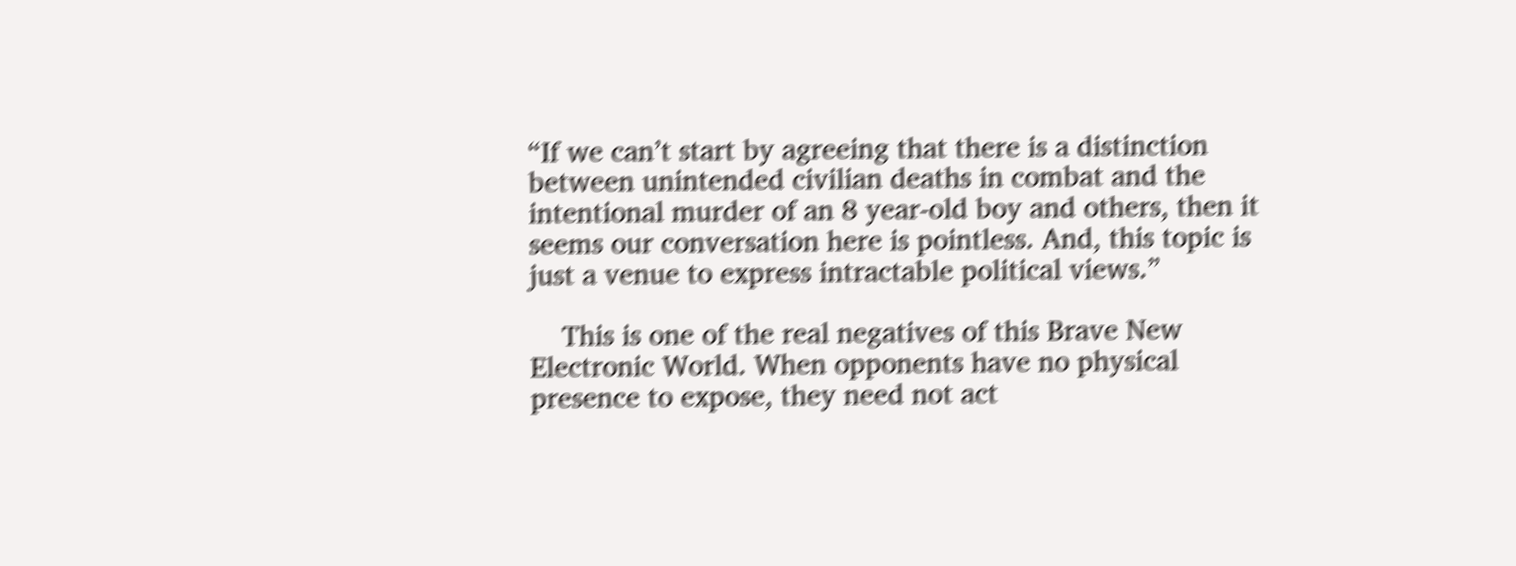“If we can’t start by agreeing that there is a distinction between unintended civilian deaths in combat and the intentional murder of an 8 year-old boy and others, then it seems our conversation here is pointless. And, this topic is just a venue to express intractable political views.”

    This is one of the real negatives of this Brave New Electronic World. When opponents have no physical presence to expose, they need not act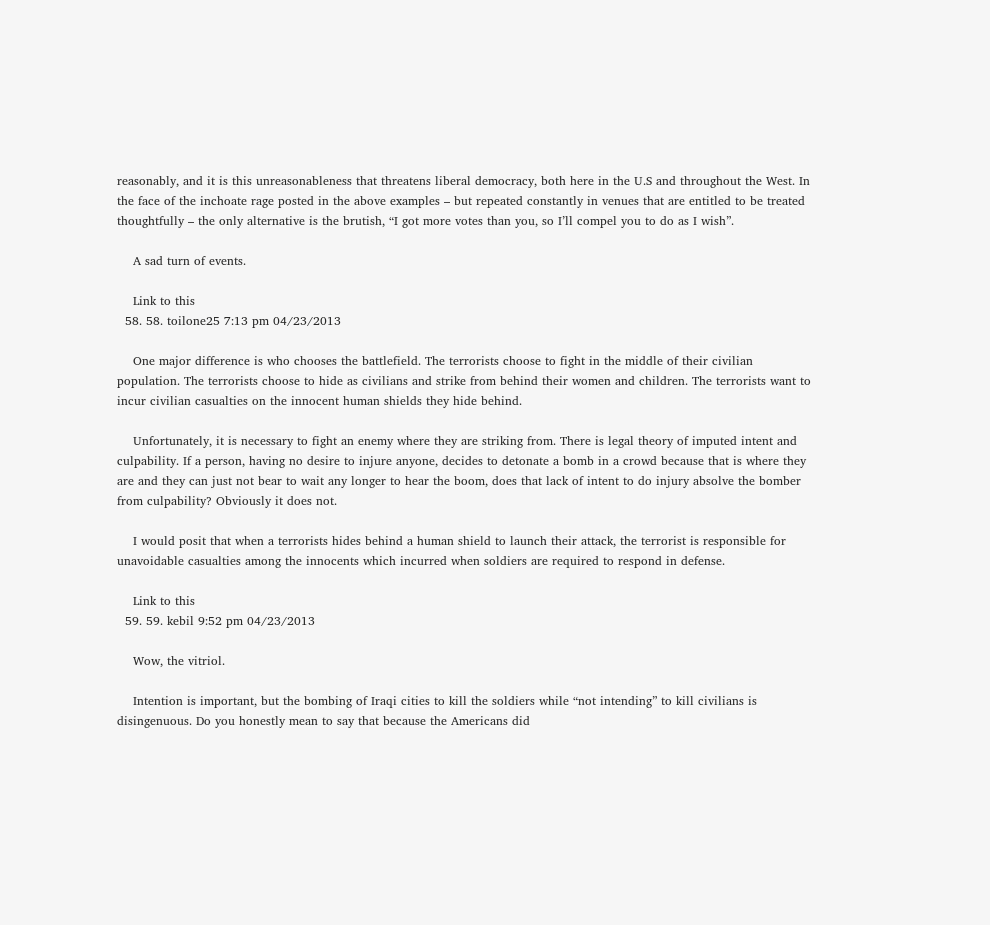reasonably, and it is this unreasonableness that threatens liberal democracy, both here in the U.S and throughout the West. In the face of the inchoate rage posted in the above examples – but repeated constantly in venues that are entitled to be treated thoughtfully – the only alternative is the brutish, “I got more votes than you, so I’ll compel you to do as I wish”.

    A sad turn of events.

    Link to this
  58. 58. toilone25 7:13 pm 04/23/2013

    One major difference is who chooses the battlefield. The terrorists choose to fight in the middle of their civilian population. The terrorists choose to hide as civilians and strike from behind their women and children. The terrorists want to incur civilian casualties on the innocent human shields they hide behind.

    Unfortunately, it is necessary to fight an enemy where they are striking from. There is legal theory of imputed intent and culpability. If a person, having no desire to injure anyone, decides to detonate a bomb in a crowd because that is where they are and they can just not bear to wait any longer to hear the boom, does that lack of intent to do injury absolve the bomber from culpability? Obviously it does not.

    I would posit that when a terrorists hides behind a human shield to launch their attack, the terrorist is responsible for unavoidable casualties among the innocents which incurred when soldiers are required to respond in defense.

    Link to this
  59. 59. kebil 9:52 pm 04/23/2013

    Wow, the vitriol.

    Intention is important, but the bombing of Iraqi cities to kill the soldiers while “not intending” to kill civilians is disingenuous. Do you honestly mean to say that because the Americans did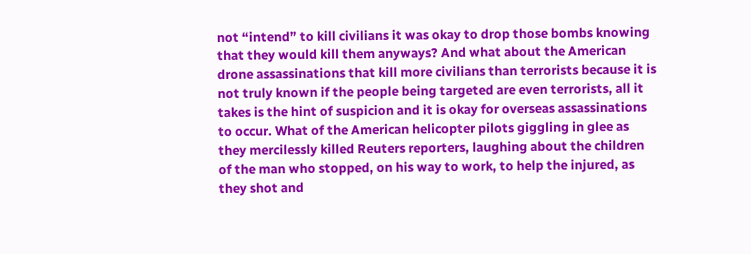not “intend” to kill civilians it was okay to drop those bombs knowing that they would kill them anyways? And what about the American drone assassinations that kill more civilians than terrorists because it is not truly known if the people being targeted are even terrorists, all it takes is the hint of suspicion and it is okay for overseas assassinations to occur. What of the American helicopter pilots giggling in glee as they mercilessly killed Reuters reporters, laughing about the children of the man who stopped, on his way to work, to help the injured, as they shot and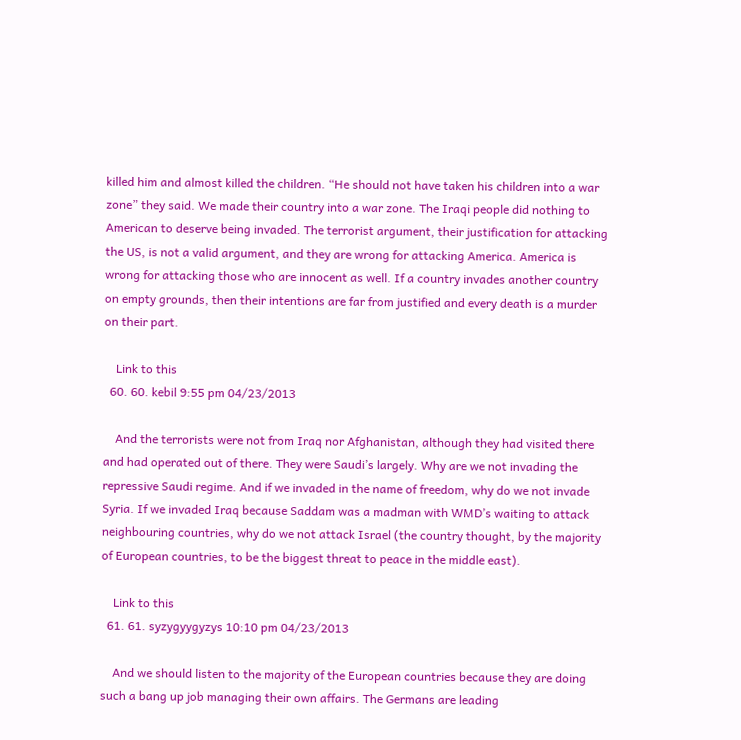killed him and almost killed the children. “He should not have taken his children into a war zone” they said. We made their country into a war zone. The Iraqi people did nothing to American to deserve being invaded. The terrorist argument, their justification for attacking the US, is not a valid argument, and they are wrong for attacking America. America is wrong for attacking those who are innocent as well. If a country invades another country on empty grounds, then their intentions are far from justified and every death is a murder on their part.

    Link to this
  60. 60. kebil 9:55 pm 04/23/2013

    And the terrorists were not from Iraq nor Afghanistan, although they had visited there and had operated out of there. They were Saudi’s largely. Why are we not invading the repressive Saudi regime. And if we invaded in the name of freedom, why do we not invade Syria. If we invaded Iraq because Saddam was a madman with WMD’s waiting to attack neighbouring countries, why do we not attack Israel (the country thought, by the majority of European countries, to be the biggest threat to peace in the middle east).

    Link to this
  61. 61. syzygyygyzys 10:10 pm 04/23/2013

    And we should listen to the majority of the European countries because they are doing such a bang up job managing their own affairs. The Germans are leading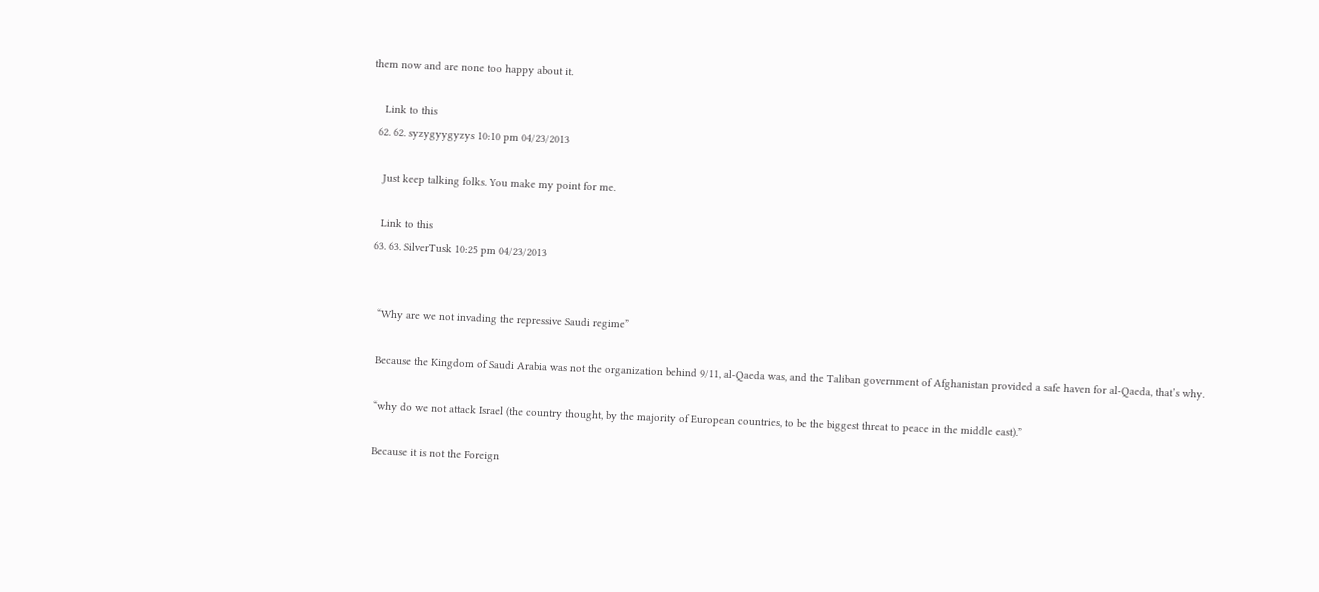them now and are none too happy about it.

    Link to this
  62. 62. syzygyygyzys 10:10 pm 04/23/2013

    Just keep talking folks. You make my point for me.

    Link to this
  63. 63. SilverTusk 10:25 pm 04/23/2013


    “Why are we not invading the repressive Saudi regime”

    Because the Kingdom of Saudi Arabia was not the organization behind 9/11, al-Qaeda was, and the Taliban government of Afghanistan provided a safe haven for al-Qaeda, that’s why.

    “why do we not attack Israel (the country thought, by the majority of European countries, to be the biggest threat to peace in the middle east).”

    Because it is not the Foreign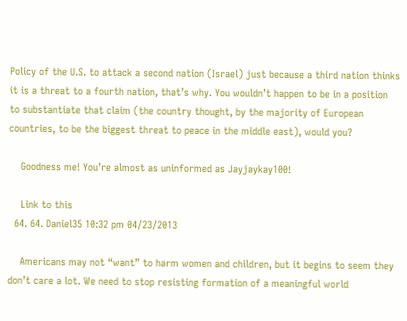Policy of the U.S. to attack a second nation (Israel) just because a third nation thinks it is a threat to a fourth nation, that’s why. You wouldn’t happen to be in a position to substantiate that claim (the country thought, by the majority of European countries, to be the biggest threat to peace in the middle east), would you?

    Goodness me! You’re almost as uninformed as Jayjaykay100!

    Link to this
  64. 64. Daniel35 10:32 pm 04/23/2013

    Americans may not “want” to harm women and children, but it begins to seem they don’t care a lot. We need to stop resisting formation of a meaningful world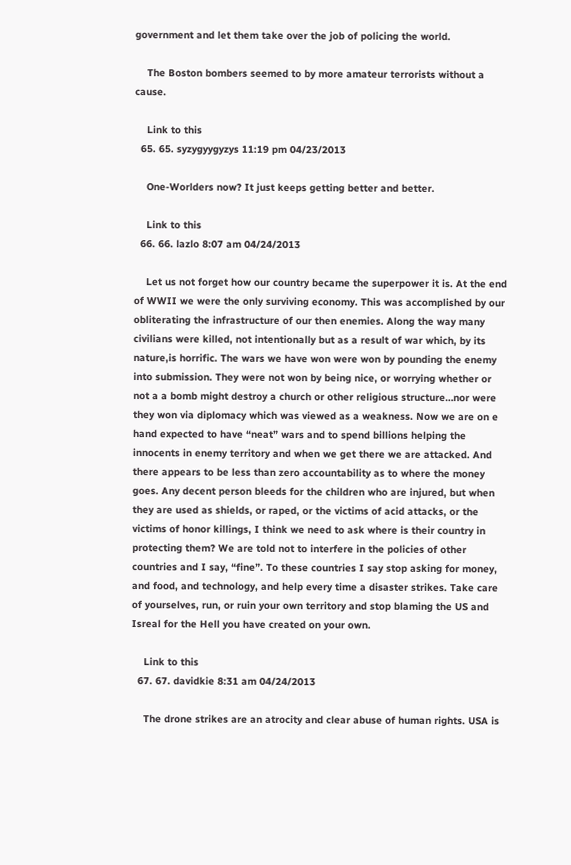government and let them take over the job of policing the world.

    The Boston bombers seemed to by more amateur terrorists without a cause.

    Link to this
  65. 65. syzygyygyzys 11:19 pm 04/23/2013

    One-Worlders now? It just keeps getting better and better.

    Link to this
  66. 66. lazlo 8:07 am 04/24/2013

    Let us not forget how our country became the superpower it is. At the end of WWII we were the only surviving economy. This was accomplished by our obliterating the infrastructure of our then enemies. Along the way many civilians were killed, not intentionally but as a result of war which, by its nature,is horrific. The wars we have won were won by pounding the enemy into submission. They were not won by being nice, or worrying whether or not a a bomb might destroy a church or other religious structure…nor were they won via diplomacy which was viewed as a weakness. Now we are on e hand expected to have “neat” wars and to spend billions helping the innocents in enemy territory and when we get there we are attacked. And there appears to be less than zero accountability as to where the money goes. Any decent person bleeds for the children who are injured, but when they are used as shields, or raped, or the victims of acid attacks, or the victims of honor killings, I think we need to ask where is their country in protecting them? We are told not to interfere in the policies of other countries and I say, “fine”. To these countries I say stop asking for money, and food, and technology, and help every time a disaster strikes. Take care of yourselves, run, or ruin your own territory and stop blaming the US and Isreal for the Hell you have created on your own.

    Link to this
  67. 67. davidkie 8:31 am 04/24/2013

    The drone strikes are an atrocity and clear abuse of human rights. USA is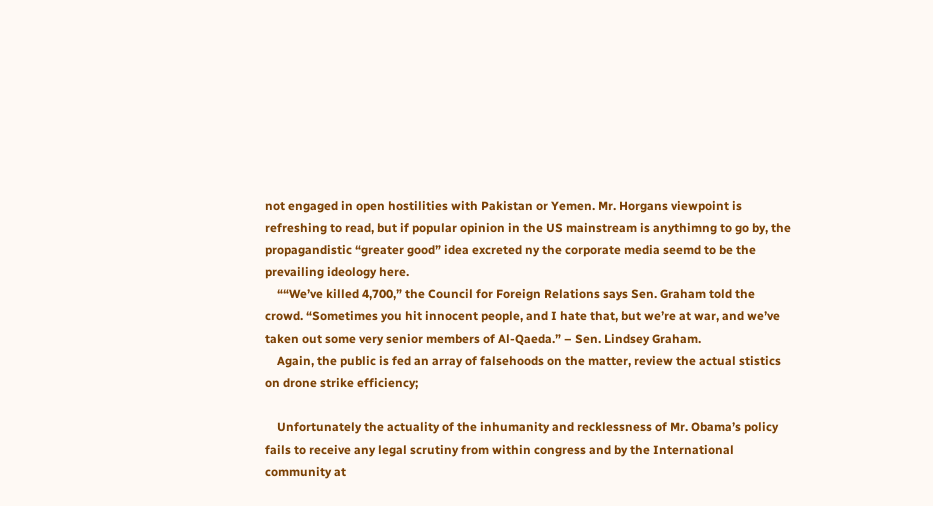not engaged in open hostilities with Pakistan or Yemen. Mr. Horgans viewpoint is refreshing to read, but if popular opinion in the US mainstream is anythimng to go by, the propagandistic “greater good” idea excreted ny the corporate media seemd to be the prevailing ideology here.
    ““We’ve killed 4,700,” the Council for Foreign Relations says Sen. Graham told the crowd. “Sometimes you hit innocent people, and I hate that, but we’re at war, and we’ve taken out some very senior members of Al-Qaeda.” – Sen. Lindsey Graham.
    Again, the public is fed an array of falsehoods on the matter, review the actual stistics on drone strike efficiency;

    Unfortunately the actuality of the inhumanity and recklessness of Mr. Obama’s policy fails to receive any legal scrutiny from within congress and by the International community at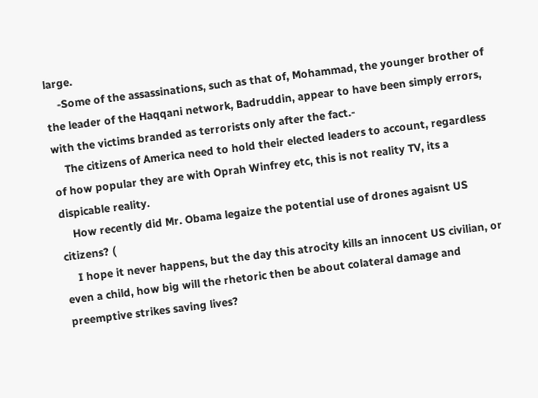large.
    -Some of the assassinations, such as that of, Mohammad, the younger brother of the leader of the Haqqani network, Badruddin, appear to have been simply errors, with the victims branded as terrorists only after the fact.-
    The citizens of America need to hold their elected leaders to account, regardless of how popular they are with Oprah Winfrey etc, this is not reality TV, its a dispicable reality.
    How recently did Mr. Obama legaize the potential use of drones agaisnt US citizens? (
    I hope it never happens, but the day this atrocity kills an innocent US civilian, or even a child, how big will the rhetoric then be about colateral damage and preemptive strikes saving lives?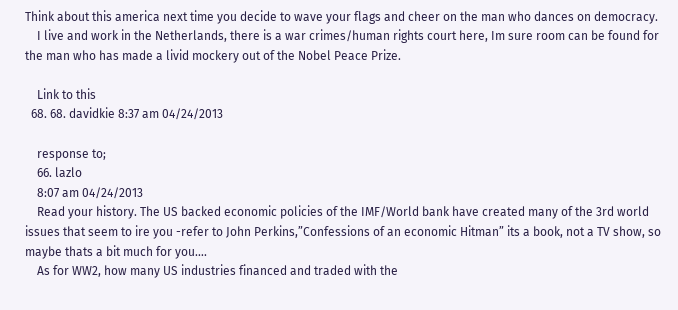Think about this america next time you decide to wave your flags and cheer on the man who dances on democracy.
    I live and work in the Netherlands, there is a war crimes/human rights court here, Im sure room can be found for the man who has made a livid mockery out of the Nobel Peace Prize.

    Link to this
  68. 68. davidkie 8:37 am 04/24/2013

    response to;
    66. lazlo
    8:07 am 04/24/2013
    Read your history. The US backed economic policies of the IMF/World bank have created many of the 3rd world issues that seem to ire you -refer to John Perkins,”Confessions of an economic Hitman” its a book, not a TV show, so maybe thats a bit much for you….
    As for WW2, how many US industries financed and traded with the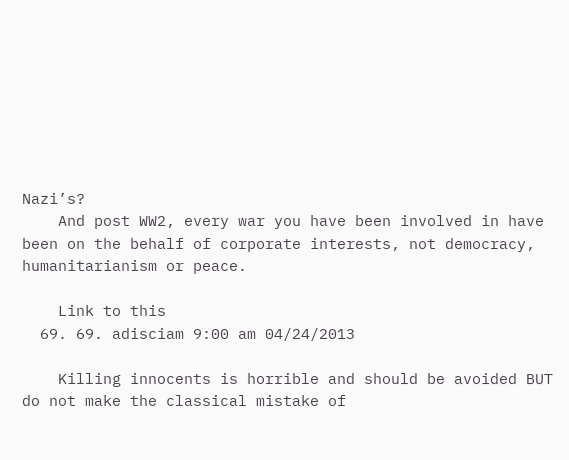Nazi’s?
    And post WW2, every war you have been involved in have been on the behalf of corporate interests, not democracy, humanitarianism or peace.

    Link to this
  69. 69. adisciam 9:00 am 04/24/2013

    Killing innocents is horrible and should be avoided BUT do not make the classical mistake of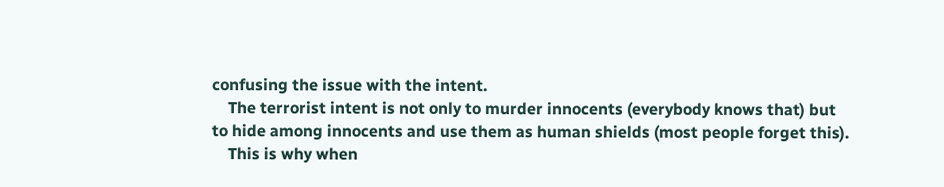confusing the issue with the intent.
    The terrorist intent is not only to murder innocents (everybody knows that) but to hide among innocents and use them as human shields (most people forget this).
    This is why when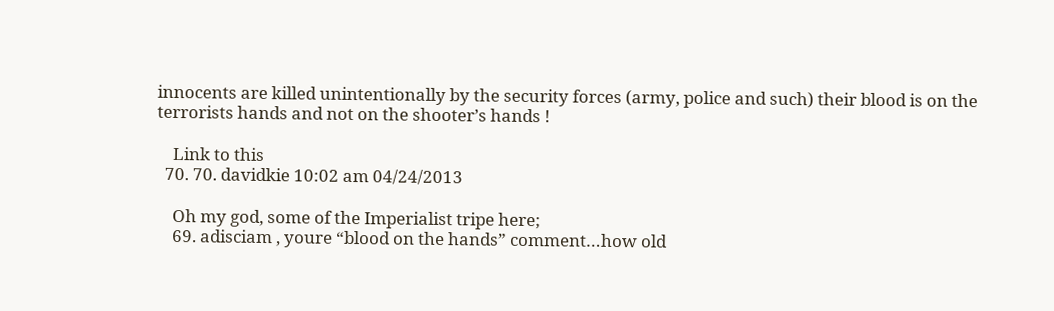innocents are killed unintentionally by the security forces (army, police and such) their blood is on the terrorists hands and not on the shooter’s hands !

    Link to this
  70. 70. davidkie 10:02 am 04/24/2013

    Oh my god, some of the Imperialist tripe here;
    69. adisciam , youre “blood on the hands” comment…how old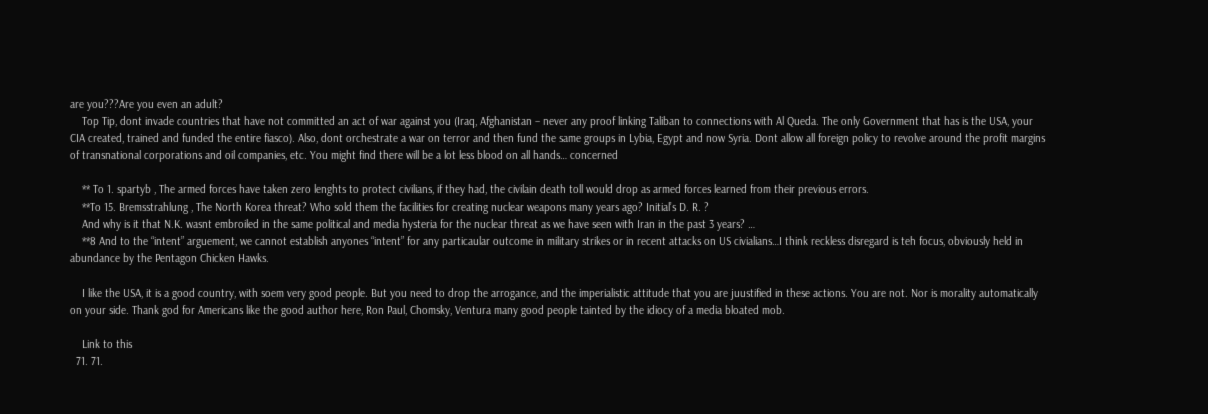are you???Are you even an adult?
    Top Tip, dont invade countries that have not committed an act of war against you (Iraq, Afghanistan – never any proof linking Taliban to connections with Al Queda. The only Government that has is the USA, your CIA created, trained and funded the entire fiasco). Also, dont orchestrate a war on terror and then fund the same groups in Lybia, Egypt and now Syria. Dont allow all foreign policy to revolve around the profit margins of transnational corporations and oil companies, etc. You might find there will be a lot less blood on all hands… concerned

    ** To 1. spartyb , The armed forces have taken zero lenghts to protect civilians, if they had, the civilain death toll would drop as armed forces learned from their previous errors.
    **To 15. Bremsstrahlung , The North Korea threat? Who sold them the facilities for creating nuclear weapons many years ago? Initial’s D. R. ?
    And why is it that N.K. wasnt embroiled in the same political and media hysteria for the nuclear threat as we have seen with Iran in the past 3 years? …
    **8 And to the “intent” arguement, we cannot establish anyones “intent” for any particaular outcome in military strikes or in recent attacks on US civialians…I think reckless disregard is teh focus, obviously held in abundance by the Pentagon Chicken Hawks.

    I like the USA, it is a good country, with soem very good people. But you need to drop the arrogance, and the imperialistic attitude that you are juustified in these actions. You are not. Nor is morality automatically on your side. Thank god for Americans like the good author here, Ron Paul, Chomsky, Ventura many good people tainted by the idiocy of a media bloated mob.

    Link to this
  71. 71.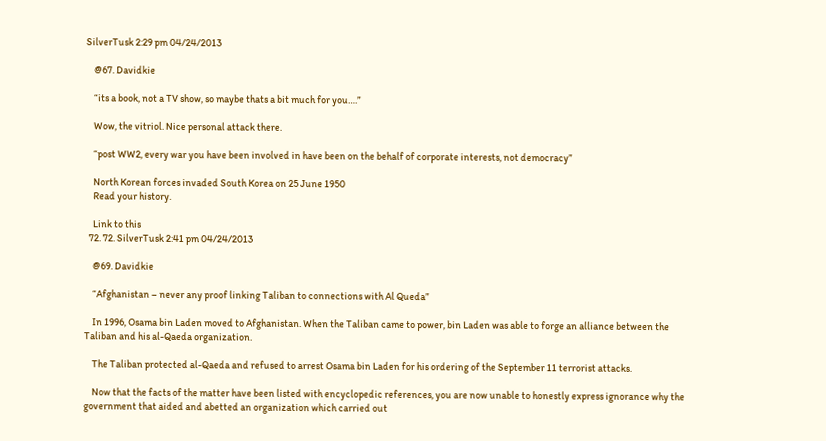SilverTusk 2:29 pm 04/24/2013

    @67. Davidkie

    “its a book, not a TV show, so maybe thats a bit much for you….”

    Wow, the vitriol. Nice personal attack there.

    “post WW2, every war you have been involved in have been on the behalf of corporate interests, not democracy”

    North Korean forces invaded South Korea on 25 June 1950
    Read your history.

    Link to this
  72. 72. SilverTusk 2:41 pm 04/24/2013

    @69. Davidkie

    “Afghanistan – never any proof linking Taliban to connections with Al Queda”

    In 1996, Osama bin Laden moved to Afghanistan. When the Taliban came to power, bin Laden was able to forge an alliance between the Taliban and his al-Qaeda organization.

    The Taliban protected al-Qaeda and refused to arrest Osama bin Laden for his ordering of the September 11 terrorist attacks.

    Now that the facts of the matter have been listed with encyclopedic references, you are now unable to honestly express ignorance why the government that aided and abetted an organization which carried out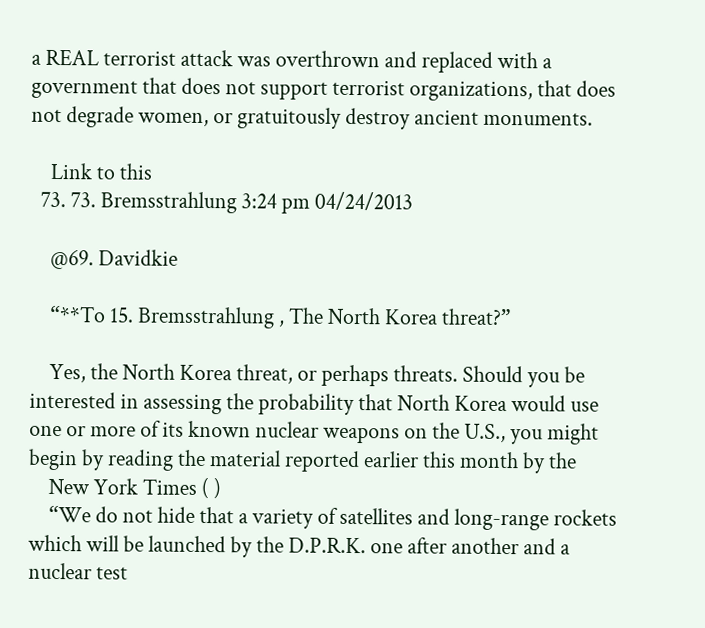a REAL terrorist attack was overthrown and replaced with a government that does not support terrorist organizations, that does not degrade women, or gratuitously destroy ancient monuments.

    Link to this
  73. 73. Bremsstrahlung 3:24 pm 04/24/2013

    @69. Davidkie

    “**To 15. Bremsstrahlung , The North Korea threat?”

    Yes, the North Korea threat, or perhaps threats. Should you be interested in assessing the probability that North Korea would use one or more of its known nuclear weapons on the U.S., you might begin by reading the material reported earlier this month by the
    New York Times ( )
    “We do not hide that a variety of satellites and long-range rockets which will be launched by the D.P.R.K. one after another and a nuclear test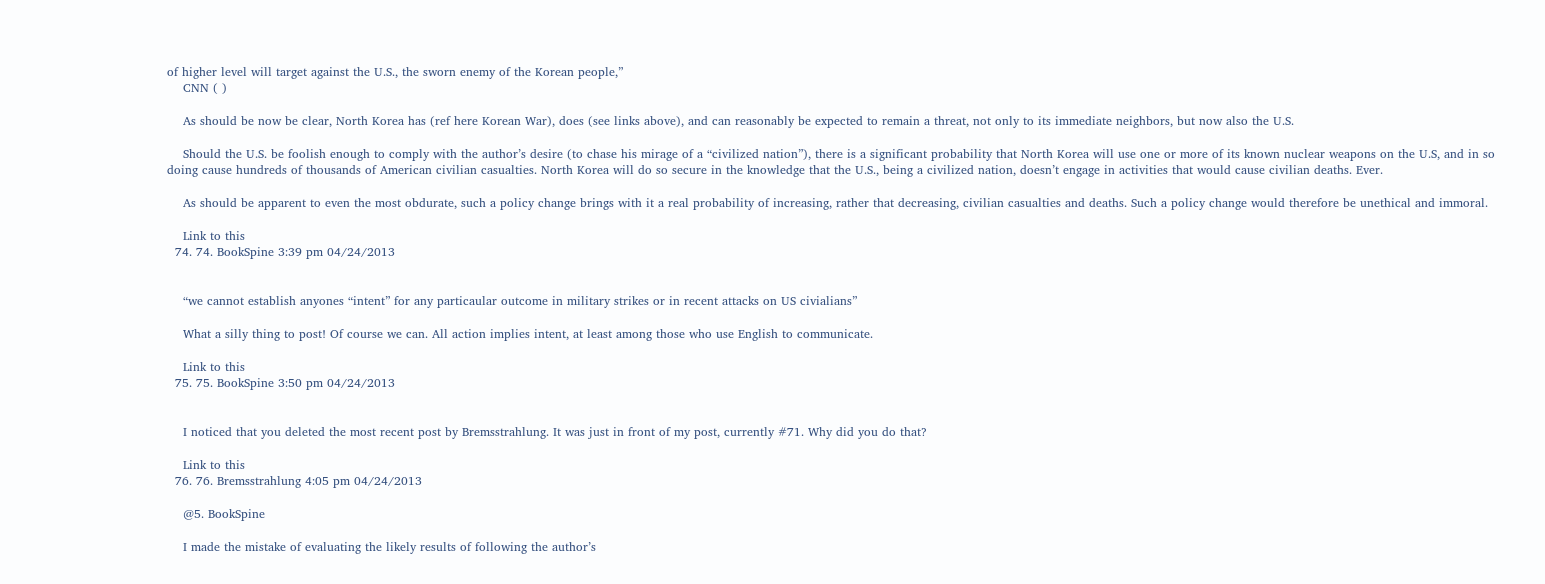of higher level will target against the U.S., the sworn enemy of the Korean people,”
    CNN ( )

    As should be now be clear, North Korea has (ref here Korean War), does (see links above), and can reasonably be expected to remain a threat, not only to its immediate neighbors, but now also the U.S.

    Should the U.S. be foolish enough to comply with the author’s desire (to chase his mirage of a “civilized nation”), there is a significant probability that North Korea will use one or more of its known nuclear weapons on the U.S, and in so doing cause hundreds of thousands of American civilian casualties. North Korea will do so secure in the knowledge that the U.S., being a civilized nation, doesn’t engage in activities that would cause civilian deaths. Ever.

    As should be apparent to even the most obdurate, such a policy change brings with it a real probability of increasing, rather that decreasing, civilian casualties and deaths. Such a policy change would therefore be unethical and immoral.

    Link to this
  74. 74. BookSpine 3:39 pm 04/24/2013


    “we cannot establish anyones “intent” for any particaular outcome in military strikes or in recent attacks on US civialians”

    What a silly thing to post! Of course we can. All action implies intent, at least among those who use English to communicate.

    Link to this
  75. 75. BookSpine 3:50 pm 04/24/2013


    I noticed that you deleted the most recent post by Bremsstrahlung. It was just in front of my post, currently #71. Why did you do that?

    Link to this
  76. 76. Bremsstrahlung 4:05 pm 04/24/2013

    @5. BookSpine

    I made the mistake of evaluating the likely results of following the author’s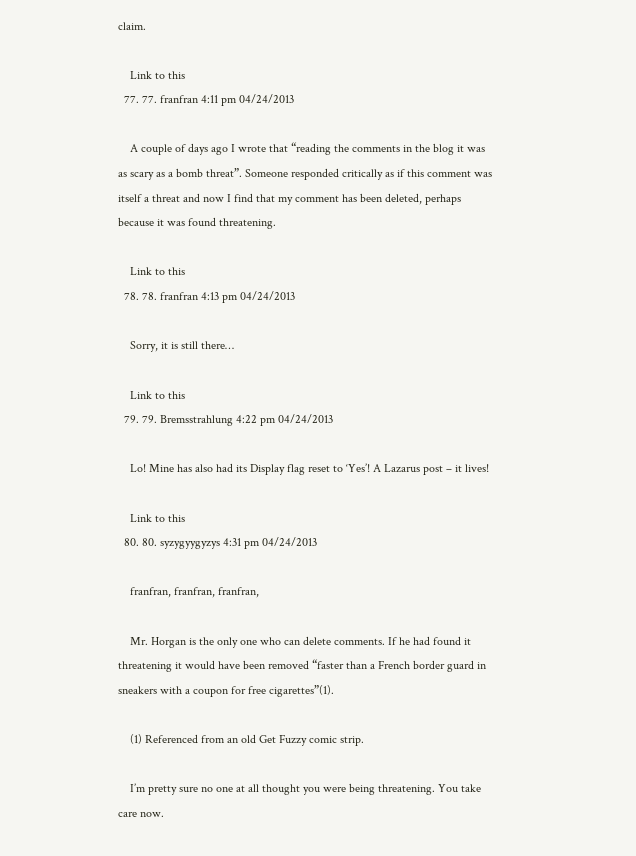claim.

    Link to this
  77. 77. franfran 4:11 pm 04/24/2013

    A couple of days ago I wrote that “reading the comments in the blog it was as scary as a bomb threat”. Someone responded critically as if this comment was itself a threat and now I find that my comment has been deleted, perhaps because it was found threatening.

    Link to this
  78. 78. franfran 4:13 pm 04/24/2013

    Sorry, it is still there…

    Link to this
  79. 79. Bremsstrahlung 4:22 pm 04/24/2013

    Lo! Mine has also had its Display flag reset to ‘Yes’! A Lazarus post – it lives!

    Link to this
  80. 80. syzygyygyzys 4:31 pm 04/24/2013

    franfran, franfran, franfran,

    Mr. Horgan is the only one who can delete comments. If he had found it threatening it would have been removed “faster than a French border guard in sneakers with a coupon for free cigarettes”(1).

    (1) Referenced from an old Get Fuzzy comic strip.

    I’m pretty sure no one at all thought you were being threatening. You take care now.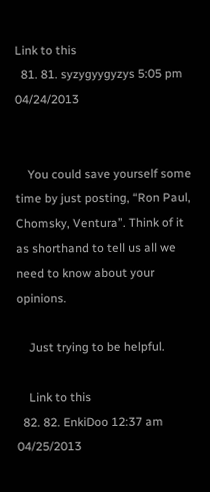Link to this
  81. 81. syzygyygyzys 5:05 pm 04/24/2013


    You could save yourself some time by just posting, “Ron Paul, Chomsky, Ventura”. Think of it as shorthand to tell us all we need to know about your opinions.

    Just trying to be helpful.

    Link to this
  82. 82. EnkiDoo 12:37 am 04/25/2013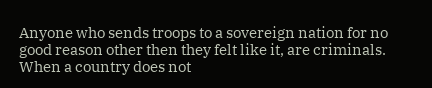Anyone who sends troops to a sovereign nation for no good reason other then they felt like it, are criminals. When a country does not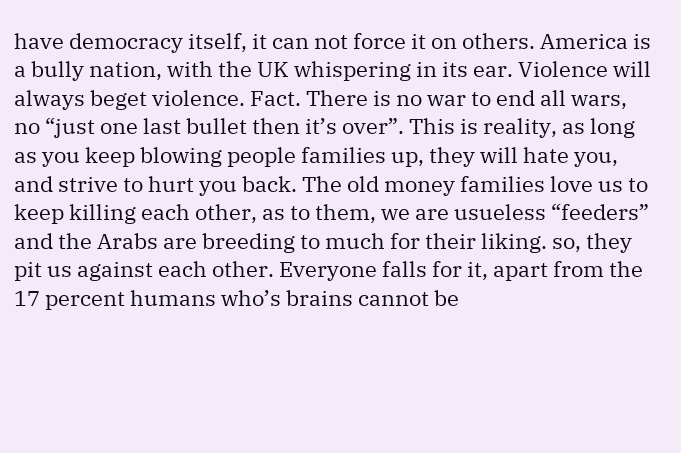have democracy itself, it can not force it on others. America is a bully nation, with the UK whispering in its ear. Violence will always beget violence. Fact. There is no war to end all wars, no “just one last bullet then it’s over”. This is reality, as long as you keep blowing people families up, they will hate you, and strive to hurt you back. The old money families love us to keep killing each other, as to them, we are usueless “feeders” and the Arabs are breeding to much for their liking. so, they pit us against each other. Everyone falls for it, apart from the 17 percent humans who’s brains cannot be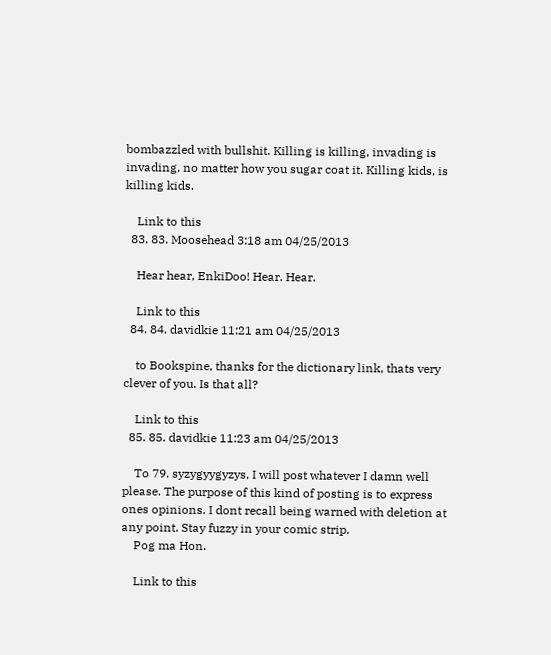bombazzled with bullshit. Killing is killing, invading is invading, no matter how you sugar coat it. Killing kids, is killing kids.

    Link to this
  83. 83. Moosehead 3:18 am 04/25/2013

    Hear hear, EnkiDoo! Hear. Hear.

    Link to this
  84. 84. davidkie 11:21 am 04/25/2013

    to Bookspine, thanks for the dictionary link, thats very clever of you. Is that all?

    Link to this
  85. 85. davidkie 11:23 am 04/25/2013

    To 79. syzygyygyzys, I will post whatever I damn well please. The purpose of this kind of posting is to express ones opinions. I dont recall being warned with deletion at any point. Stay fuzzy in your comic strip.
    Pog ma Hon.

    Link to this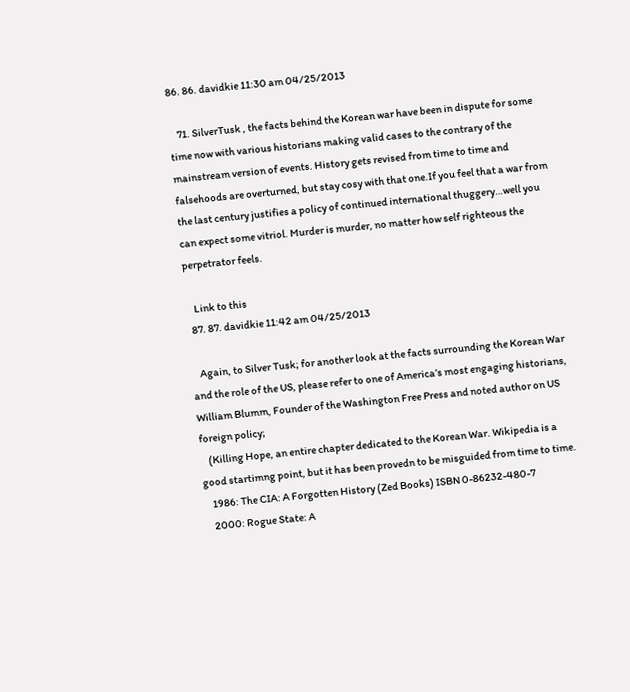86. 86. davidkie 11:30 am 04/25/2013

    71. SilverTusk , the facts behind the Korean war have been in dispute for some time now with various historians making valid cases to the contrary of the mainstream version of events. History gets revised from time to time and falsehoods are overturned, but stay cosy with that one.If you feel that a war from the last century justifies a policy of continued international thuggery…well you can expect some vitriol. Murder is murder, no matter how self righteous the perpetrator feels.

    Link to this
  87. 87. davidkie 11:42 am 04/25/2013

    Again, to Silver Tusk; for another look at the facts surrounding the Korean War and the role of the US, please refer to one of America’s most engaging historians, William Blumm, Founder of the Washington Free Press and noted author on US foreign policy;
    (Killing Hope, an entire chapter dedicated to the Korean War. Wikipedia is a good startimng point, but it has been provedn to be misguided from time to time.
    1986: The CIA: A Forgotten History (Zed Books) ISBN 0-86232-480-7
    2000: Rogue State: A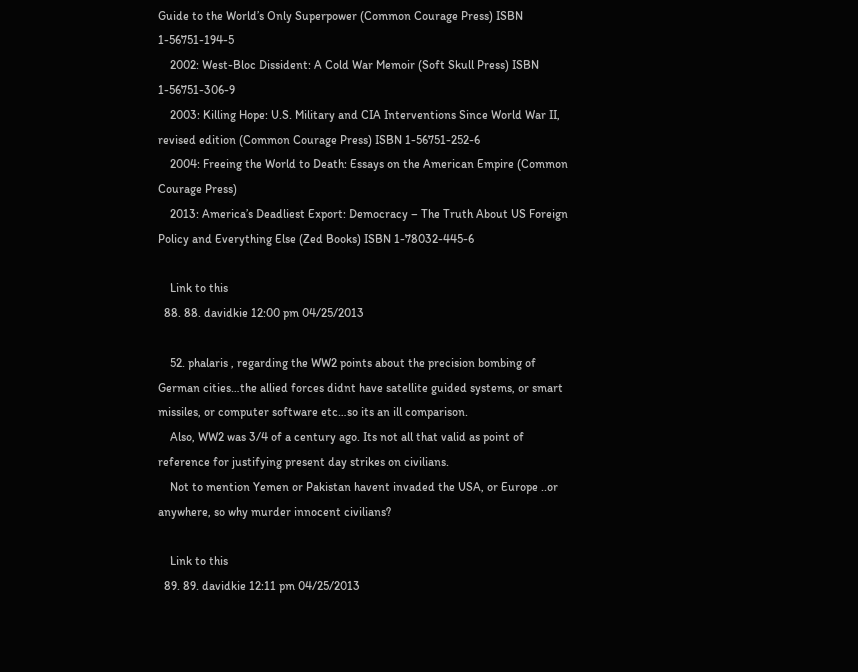Guide to the World’s Only Superpower (Common Courage Press) ISBN 1-56751-194-5
    2002: West-Bloc Dissident: A Cold War Memoir (Soft Skull Press) ISBN 1-56751-306-9
    2003: Killing Hope: U.S. Military and CIA Interventions Since World War II, revised edition (Common Courage Press) ISBN 1-56751-252-6
    2004: Freeing the World to Death: Essays on the American Empire (Common Courage Press)
    2013: America’s Deadliest Export: Democracy – The Truth About US Foreign Policy and Everything Else (Zed Books) ISBN 1-78032-445-6

    Link to this
  88. 88. davidkie 12:00 pm 04/25/2013

    52. phalaris , regarding the WW2 points about the precision bombing of German cities…the allied forces didnt have satellite guided systems, or smart missiles, or computer software etc…so its an ill comparison.
    Also, WW2 was 3/4 of a century ago. Its not all that valid as point of reference for justifying present day strikes on civilians.
    Not to mention Yemen or Pakistan havent invaded the USA, or Europe ..or anywhere, so why murder innocent civilians?

    Link to this
  89. 89. davidkie 12:11 pm 04/25/2013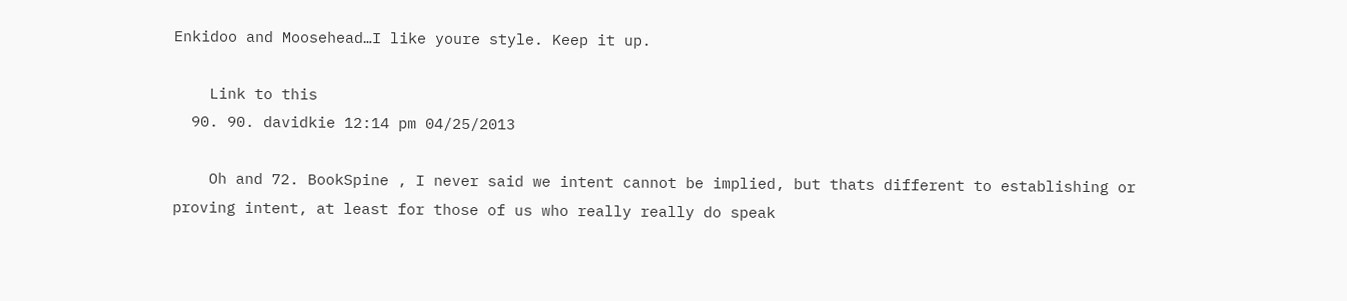Enkidoo and Moosehead…I like youre style. Keep it up.

    Link to this
  90. 90. davidkie 12:14 pm 04/25/2013

    Oh and 72. BookSpine , I never said we intent cannot be implied, but thats different to establishing or proving intent, at least for those of us who really really do speak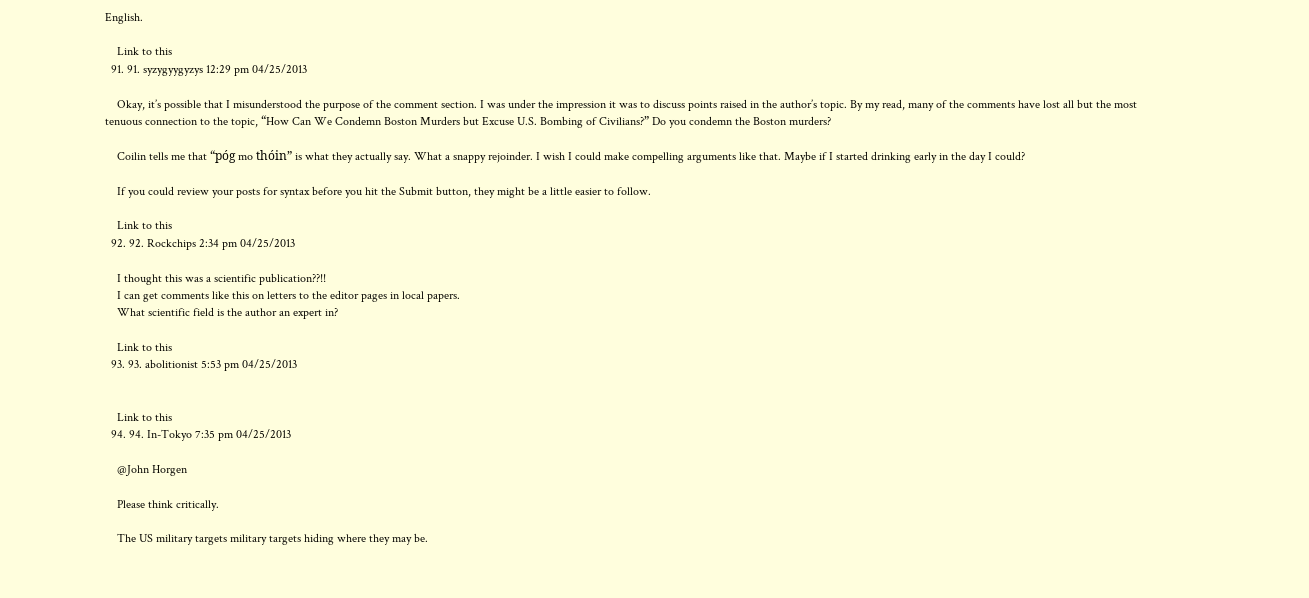English.

    Link to this
  91. 91. syzygyygyzys 12:29 pm 04/25/2013

    Okay, it’s possible that I misunderstood the purpose of the comment section. I was under the impression it was to discuss points raised in the author’s topic. By my read, many of the comments have lost all but the most tenuous connection to the topic, “How Can We Condemn Boston Murders but Excuse U.S. Bombing of Civilians?” Do you condemn the Boston murders?

    Coilin tells me that “póg mo thóin” is what they actually say. What a snappy rejoinder. I wish I could make compelling arguments like that. Maybe if I started drinking early in the day I could?

    If you could review your posts for syntax before you hit the Submit button, they might be a little easier to follow.

    Link to this
  92. 92. Rockchips 2:34 pm 04/25/2013

    I thought this was a scientific publication??!!
    I can get comments like this on letters to the editor pages in local papers.
    What scientific field is the author an expert in?

    Link to this
  93. 93. abolitionist 5:53 pm 04/25/2013


    Link to this
  94. 94. In-Tokyo 7:35 pm 04/25/2013

    @John Horgen

    Please think critically.

    The US military targets military targets hiding where they may be.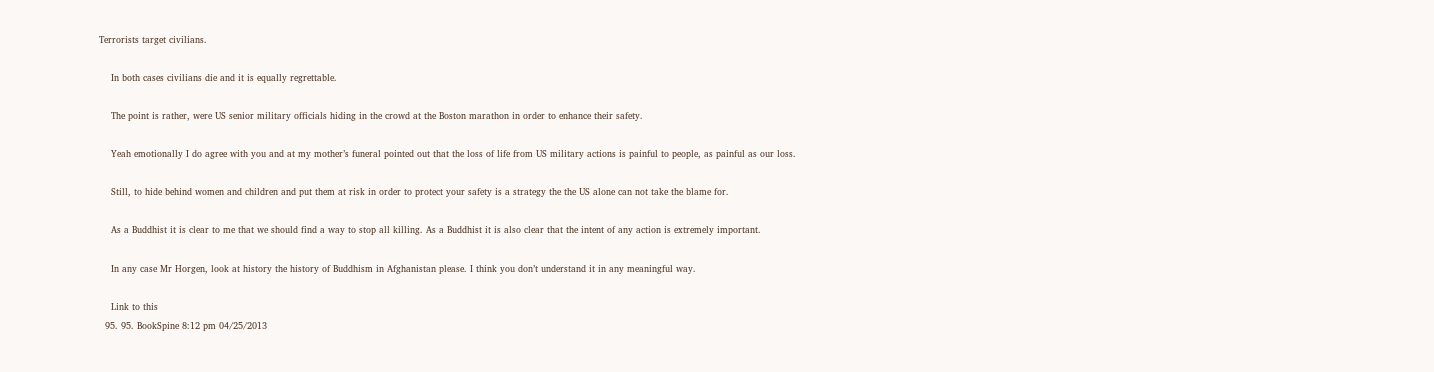Terrorists target civilians.

    In both cases civilians die and it is equally regrettable.

    The point is rather, were US senior military officials hiding in the crowd at the Boston marathon in order to enhance their safety.

    Yeah emotionally I do agree with you and at my mother’s funeral pointed out that the loss of life from US military actions is painful to people, as painful as our loss.

    Still, to hide behind women and children and put them at risk in order to protect your safety is a strategy the the US alone can not take the blame for.

    As a Buddhist it is clear to me that we should find a way to stop all killing. As a Buddhist it is also clear that the intent of any action is extremely important.

    In any case Mr Horgen, look at history the history of Buddhism in Afghanistan please. I think you don’t understand it in any meaningful way.

    Link to this
  95. 95. BookSpine 8:12 pm 04/25/2013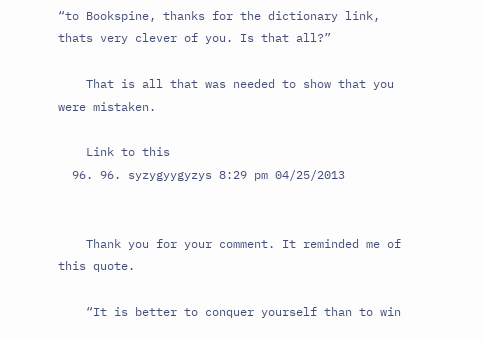“to Bookspine, thanks for the dictionary link, thats very clever of you. Is that all?”

    That is all that was needed to show that you were mistaken.

    Link to this
  96. 96. syzygyygyzys 8:29 pm 04/25/2013


    Thank you for your comment. It reminded me of this quote.

    “It is better to conquer yourself than to win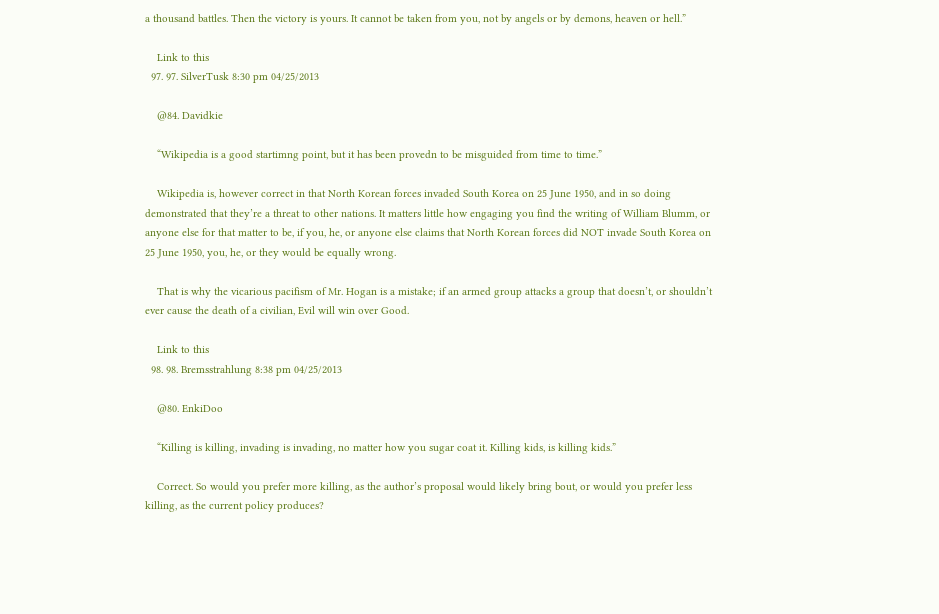a thousand battles. Then the victory is yours. It cannot be taken from you, not by angels or by demons, heaven or hell.”

    Link to this
  97. 97. SilverTusk 8:30 pm 04/25/2013

    @84. Davidkie

    “Wikipedia is a good startimng point, but it has been provedn to be misguided from time to time.”

    Wikipedia is, however correct in that North Korean forces invaded South Korea on 25 June 1950, and in so doing demonstrated that they’re a threat to other nations. It matters little how engaging you find the writing of William Blumm, or anyone else for that matter to be, if you, he, or anyone else claims that North Korean forces did NOT invade South Korea on 25 June 1950, you, he, or they would be equally wrong.

    That is why the vicarious pacifism of Mr. Hogan is a mistake; if an armed group attacks a group that doesn’t, or shouldn’t ever cause the death of a civilian, Evil will win over Good.

    Link to this
  98. 98. Bremsstrahlung 8:38 pm 04/25/2013

    @80. EnkiDoo

    “Killing is killing, invading is invading, no matter how you sugar coat it. Killing kids, is killing kids.”

    Correct. So would you prefer more killing, as the author’s proposal would likely bring bout, or would you prefer less killing, as the current policy produces?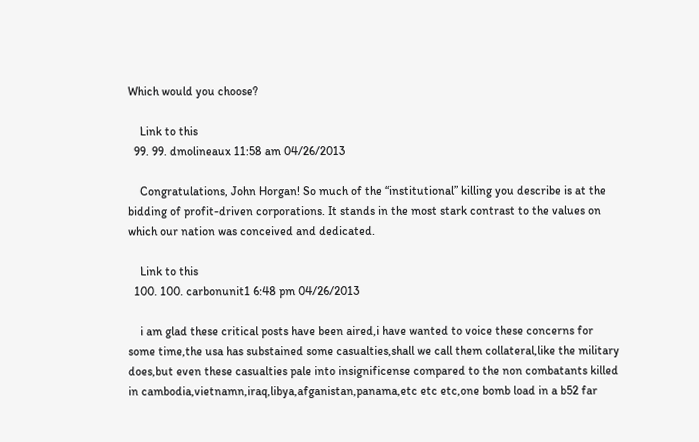Which would you choose?

    Link to this
  99. 99. dmolineaux 11:58 am 04/26/2013

    Congratulations, John Horgan! So much of the “institutional” killing you describe is at the bidding of profit-driven corporations. It stands in the most stark contrast to the values on which our nation was conceived and dedicated.

    Link to this
  100. 100. carbonunit1 6:48 pm 04/26/2013

    i am glad these critical posts have been aired,i have wanted to voice these concerns for some time,the usa has substained some casualties,shall we call them collateral,like the military does,but even these casualties pale into insignificense compared to the non combatants killed in cambodia,vietnamn,iraq,libya,afganistan,panama,etc etc etc,one bomb load in a b52 far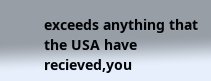exceeds anything that the USA have recieved,you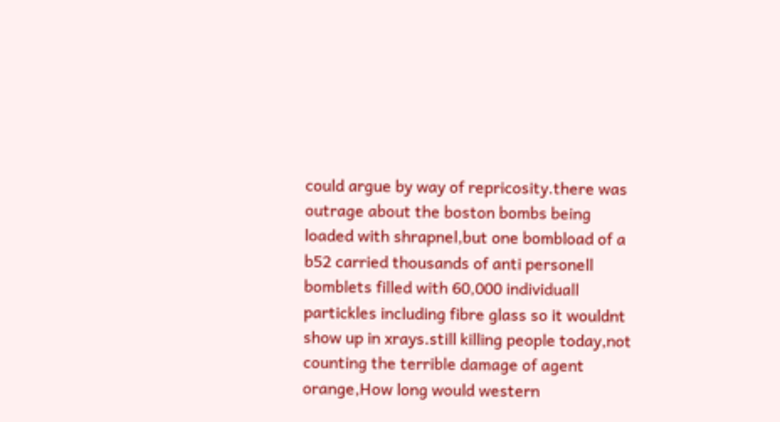could argue by way of repricosity.there was outrage about the boston bombs being loaded with shrapnel,but one bombload of a b52 carried thousands of anti personell bomblets filled with 60,000 individuall partickles including fibre glass so it wouldnt show up in xrays.still killing people today,not counting the terrible damage of agent orange,How long would western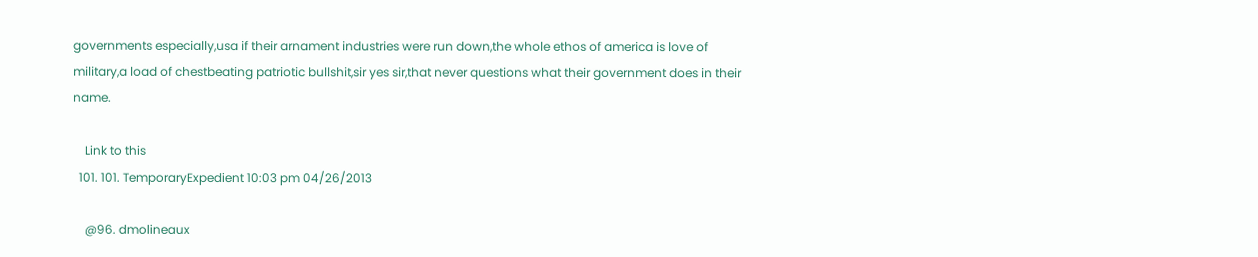governments especially,usa if their arnament industries were run down,the whole ethos of america is love of military,a load of chestbeating patriotic bullshit,sir yes sir,that never questions what their government does in their name.

    Link to this
  101. 101. TemporaryExpedient 10:03 pm 04/26/2013

    @96. dmolineaux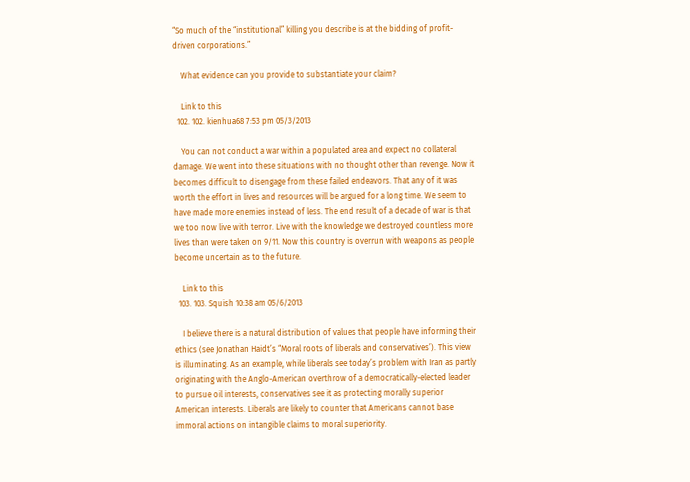“So much of the “institutional” killing you describe is at the bidding of profit-driven corporations.”

    What evidence can you provide to substantiate your claim?

    Link to this
  102. 102. kienhua68 7:53 pm 05/3/2013

    You can not conduct a war within a populated area and expect no collateral damage. We went into these situations with no thought other than revenge. Now it becomes difficult to disengage from these failed endeavors. That any of it was worth the effort in lives and resources will be argued for a long time. We seem to have made more enemies instead of less. The end result of a decade of war is that we too now live with terror. Live with the knowledge we destroyed countless more lives than were taken on 9/11. Now this country is overrun with weapons as people become uncertain as to the future.

    Link to this
  103. 103. Squish 10:38 am 05/6/2013

    I believe there is a natural distribution of values that people have informing their ethics (see Jonathan Haidt’s “Moral roots of liberals and conservatives’). This view is illuminating. As an example, while liberals see today’s problem with Iran as partly originating with the Anglo-American overthrow of a democratically-elected leader to pursue oil interests, conservatives see it as protecting morally superior American interests. Liberals are likely to counter that Americans cannot base immoral actions on intangible claims to moral superiority.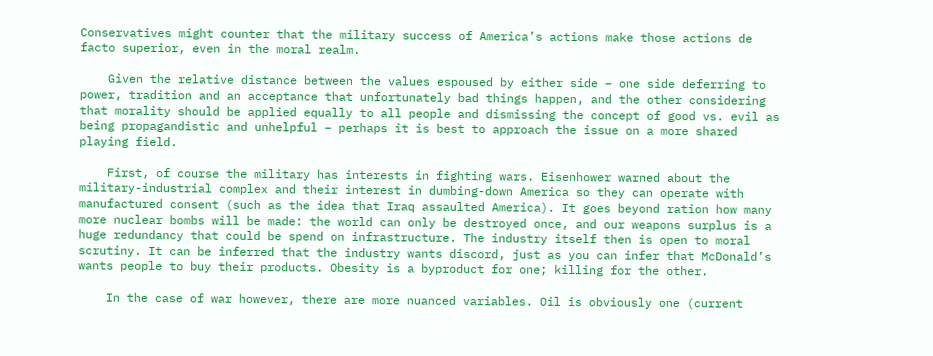Conservatives might counter that the military success of America’s actions make those actions de facto superior, even in the moral realm.

    Given the relative distance between the values espoused by either side – one side deferring to power, tradition and an acceptance that unfortunately bad things happen, and the other considering that morality should be applied equally to all people and dismissing the concept of good vs. evil as being propagandistic and unhelpful – perhaps it is best to approach the issue on a more shared playing field.

    First, of course the military has interests in fighting wars. Eisenhower warned about the military-industrial complex and their interest in dumbing-down America so they can operate with manufactured consent (such as the idea that Iraq assaulted America). It goes beyond ration how many more nuclear bombs will be made: the world can only be destroyed once, and our weapons surplus is a huge redundancy that could be spend on infrastructure. The industry itself then is open to moral scrutiny. It can be inferred that the industry wants discord, just as you can infer that McDonald’s wants people to buy their products. Obesity is a byproduct for one; killing for the other.

    In the case of war however, there are more nuanced variables. Oil is obviously one (current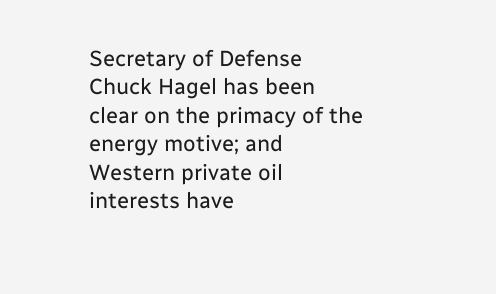Secretary of Defense Chuck Hagel has been clear on the primacy of the energy motive; and Western private oil interests have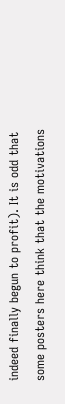indeed finally begun to profit). It is odd that some posters here think that the motivations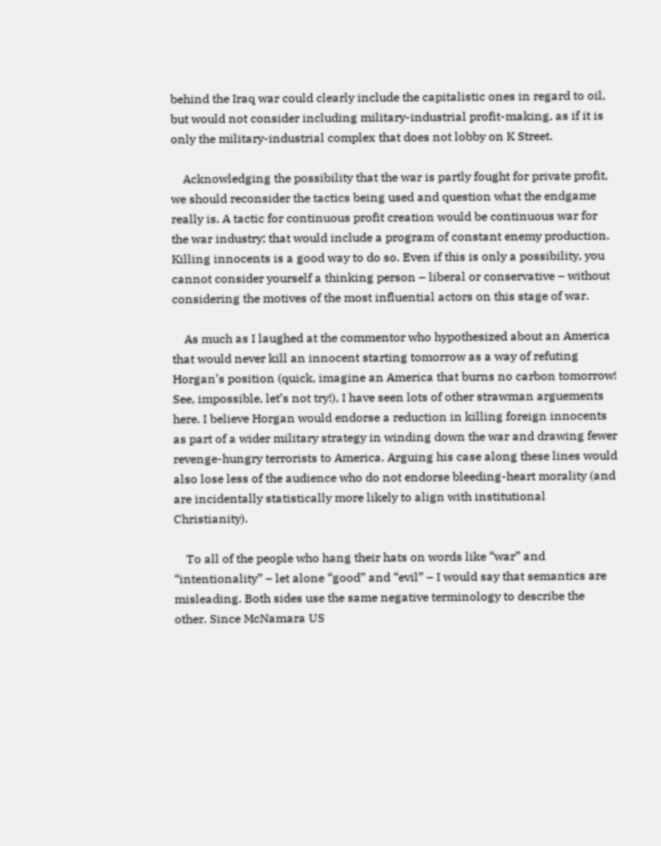behind the Iraq war could clearly include the capitalistic ones in regard to oil, but would not consider including military-industrial profit-making, as if it is only the military-industrial complex that does not lobby on K Street.

    Acknowledging the possibility that the war is partly fought for private profit, we should reconsider the tactics being used and question what the endgame really is. A tactic for continuous profit creation would be continuous war for the war industry; that would include a program of constant enemy production. Killing innocents is a good way to do so. Even if this is only a possibility, you cannot consider yourself a thinking person – liberal or conservative – without considering the motives of the most influential actors on this stage of war.

    As much as I laughed at the commentor who hypothesized about an America that would never kill an innocent starting tomorrow as a way of refuting Horgan’s position (quick, imagine an America that burns no carbon tomorrow! See, impossible, let’s not try!), I have seen lots of other strawman arguements here. I believe Horgan would endorse a reduction in killing foreign innocents as part of a wider military strategy in winding down the war and drawing fewer revenge-hungry terrorists to America. Arguing his case along these lines would also lose less of the audience who do not endorse bleeding-heart morality (and are incidentally statistically more likely to align with institutional Christianity).

    To all of the people who hang their hats on words like “war” and “intentionality” – let alone “good” and “evil” – I would say that semantics are misleading. Both sides use the same negative terminology to describe the other. Since McNamara US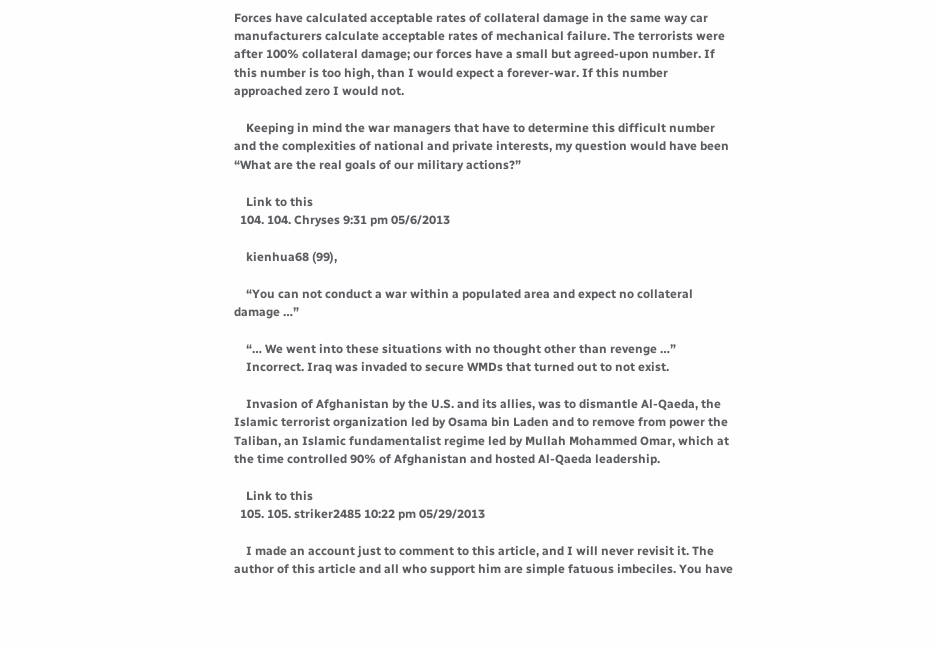Forces have calculated acceptable rates of collateral damage in the same way car manufacturers calculate acceptable rates of mechanical failure. The terrorists were after 100% collateral damage; our forces have a small but agreed-upon number. If this number is too high, than I would expect a forever-war. If this number approached zero I would not.

    Keeping in mind the war managers that have to determine this difficult number and the complexities of national and private interests, my question would have been “What are the real goals of our military actions?”

    Link to this
  104. 104. Chryses 9:31 pm 05/6/2013

    kienhua68 (99),

    “You can not conduct a war within a populated area and expect no collateral damage …”

    “… We went into these situations with no thought other than revenge …”
    Incorrect. Iraq was invaded to secure WMDs that turned out to not exist.

    Invasion of Afghanistan by the U.S. and its allies, was to dismantle Al-Qaeda, the Islamic terrorist organization led by Osama bin Laden and to remove from power the Taliban, an Islamic fundamentalist regime led by Mullah Mohammed Omar, which at the time controlled 90% of Afghanistan and hosted Al-Qaeda leadership.

    Link to this
  105. 105. striker2485 10:22 pm 05/29/2013

    I made an account just to comment to this article, and I will never revisit it. The author of this article and all who support him are simple fatuous imbeciles. You have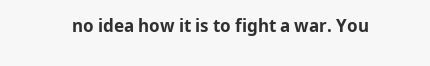no idea how it is to fight a war. You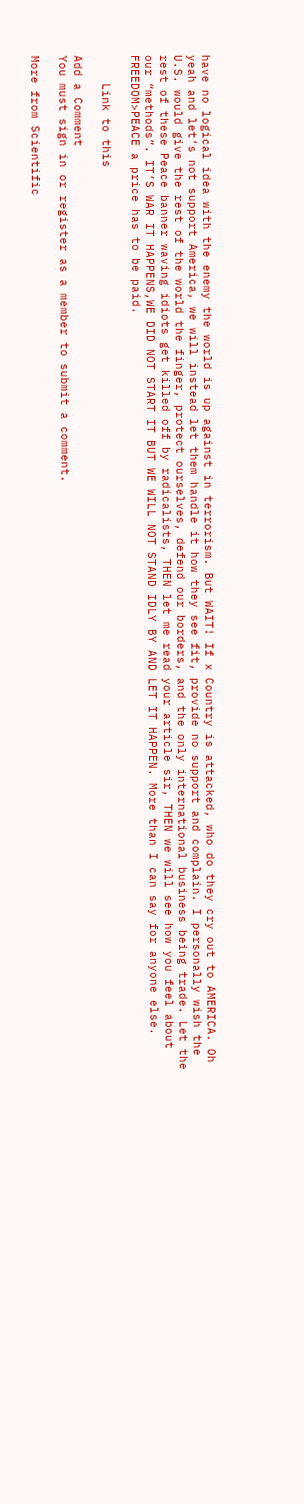have no logical idea with the enemy the world is up against in terrorism. But WAIT! If x Country is attacked, who do they cry out to AMERICA. Oh yeah and let’s not support America, we will instead let them handle it how they see fit, provide no support and complain. I personally wish the U.S. would give the rest of the world the finger, protect ourselves, defend our borders, and the only international business being trade. Let the rest of these Peace banner waving idiots get killed off by radicalists, THEN let me read your article sir, THEN we will see how you feel about our “methods”. IT’S WAR IT HAPPENS,WE DID NOT START IT BUT WE WILL NOT STAND IDLY BY AND LET IT HAPPEN. More than I can say for anyone else. FREEDOM>PEACE a price has to be paid.

    Link to this

Add a Comment
You must sign in or register as a member to submit a comment.

More from Scientific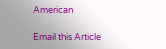American

Email this Article